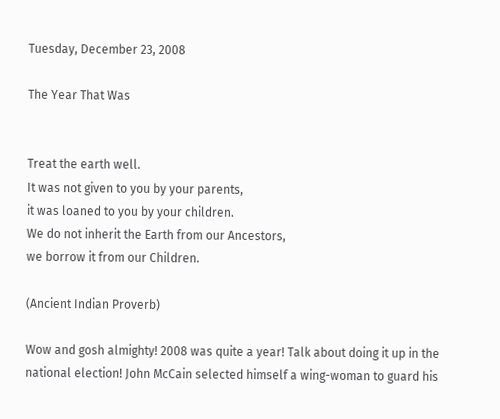Tuesday, December 23, 2008

The Year That Was


Treat the earth well.
It was not given to you by your parents,
it was loaned to you by your children.
We do not inherit the Earth from our Ancestors,
we borrow it from our Children.

(Ancient Indian Proverb)

Wow and gosh almighty! 2008 was quite a year! Talk about doing it up in the national election! John McCain selected himself a wing-woman to guard his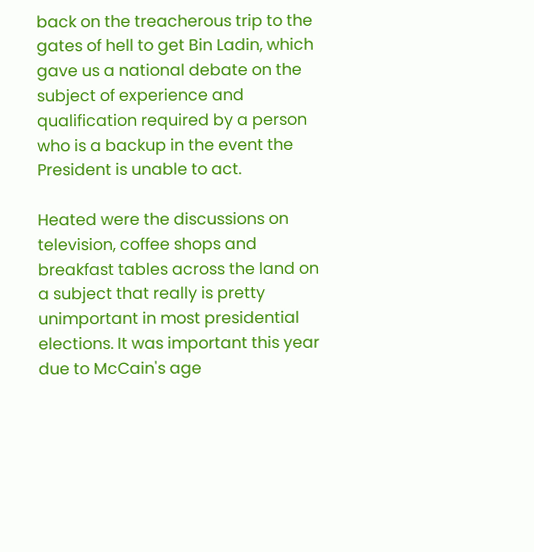back on the treacherous trip to the gates of hell to get Bin Ladin, which gave us a national debate on the subject of experience and qualification required by a person who is a backup in the event the President is unable to act.

Heated were the discussions on television, coffee shops and breakfast tables across the land on a subject that really is pretty unimportant in most presidential elections. It was important this year due to McCain's age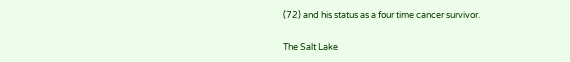(72) and his status as a four time cancer survivor.

The Salt Lake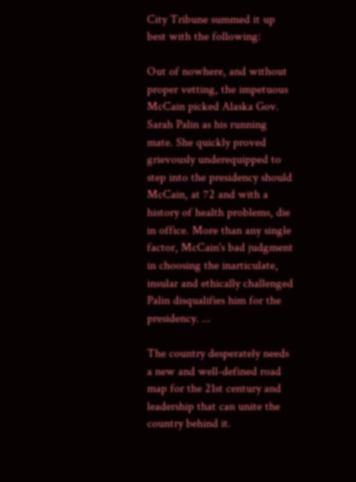City Tribune summed it up best with the following:

Out of nowhere, and without proper vetting, the impetuous McCain picked Alaska Gov. Sarah Palin as his running mate. She quickly proved grievously underequipped to step into the presidency should McCain, at 72 and with a history of health problems, die in office. More than any single factor, McCain's bad judgment in choosing the inarticulate, insular and ethically challenged Palin disqualifies him for the presidency. ...

The country desperately needs a new and well-defined road map for the 21st century and leadership that can unite the country behind it.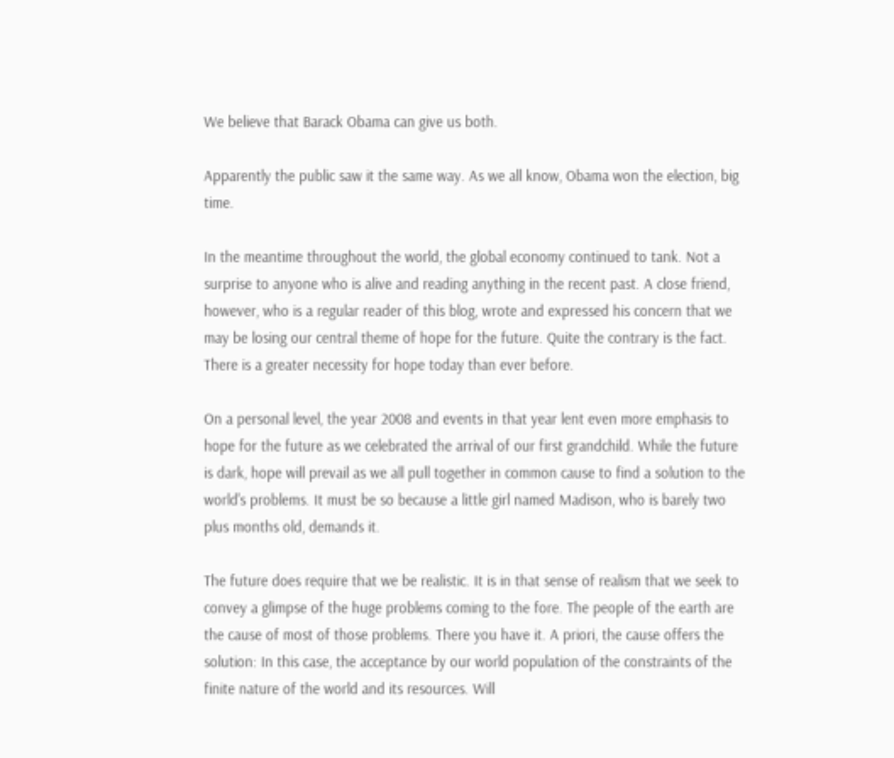We believe that Barack Obama can give us both.

Apparently the public saw it the same way. As we all know, Obama won the election, big time.

In the meantime throughout the world, the global economy continued to tank. Not a surprise to anyone who is alive and reading anything in the recent past. A close friend, however, who is a regular reader of this blog, wrote and expressed his concern that we may be losing our central theme of hope for the future. Quite the contrary is the fact. There is a greater necessity for hope today than ever before.

On a personal level, the year 2008 and events in that year lent even more emphasis to hope for the future as we celebrated the arrival of our first grandchild. While the future is dark, hope will prevail as we all pull together in common cause to find a solution to the world's problems. It must be so because a little girl named Madison, who is barely two plus months old, demands it.

The future does require that we be realistic. It is in that sense of realism that we seek to convey a glimpse of the huge problems coming to the fore. The people of the earth are the cause of most of those problems. There you have it. A priori, the cause offers the solution: In this case, the acceptance by our world population of the constraints of the finite nature of the world and its resources. Will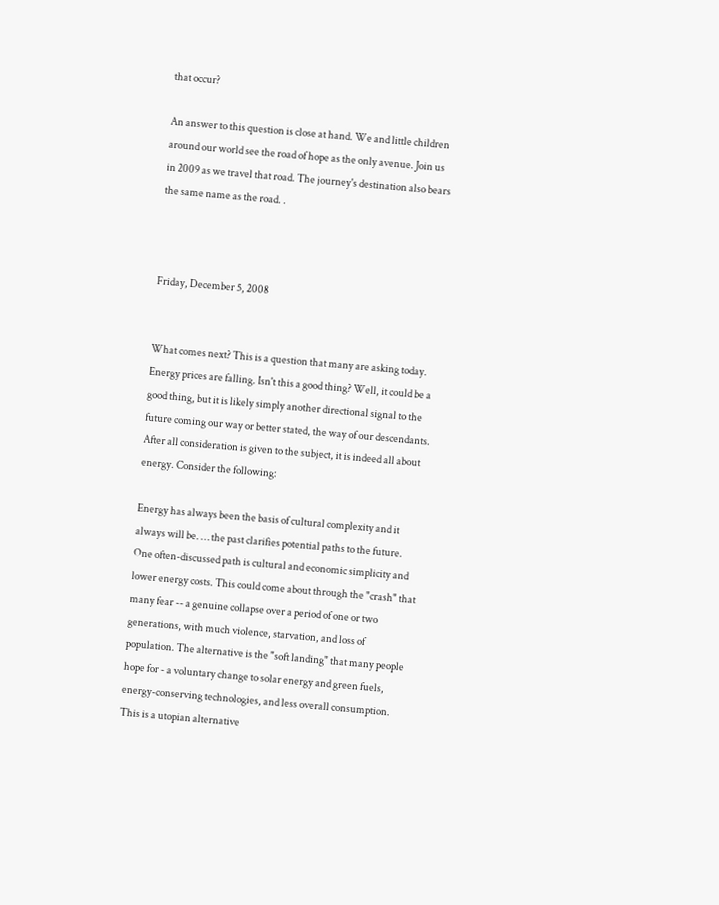that occur?

An answer to this question is close at hand. We and little children around our world see the road of hope as the only avenue. Join us in 2009 as we travel that road. The journey's destination also bears the same name as the road. .



Friday, December 5, 2008


What comes next? This is a question that many are asking today. Energy prices are falling. Isn't this a good thing? Well, it could be a good thing, but it is likely simply another directional signal to the future coming our way or better stated, the way of our descendants. After all consideration is given to the subject, it is indeed all about energy. Consider the following:

Energy has always been the basis of cultural complexity and it always will be. … the past clarifies potential paths to the future. One often-discussed path is cultural and economic simplicity and lower energy costs. This could come about through the "crash" that many fear -- a genuine collapse over a period of one or two generations, with much violence, starvation, and loss of population. The alternative is the "soft landing" that many people hope for - a voluntary change to solar energy and green fuels, energy-conserving technologies, and less overall consumption. This is a utopian alternative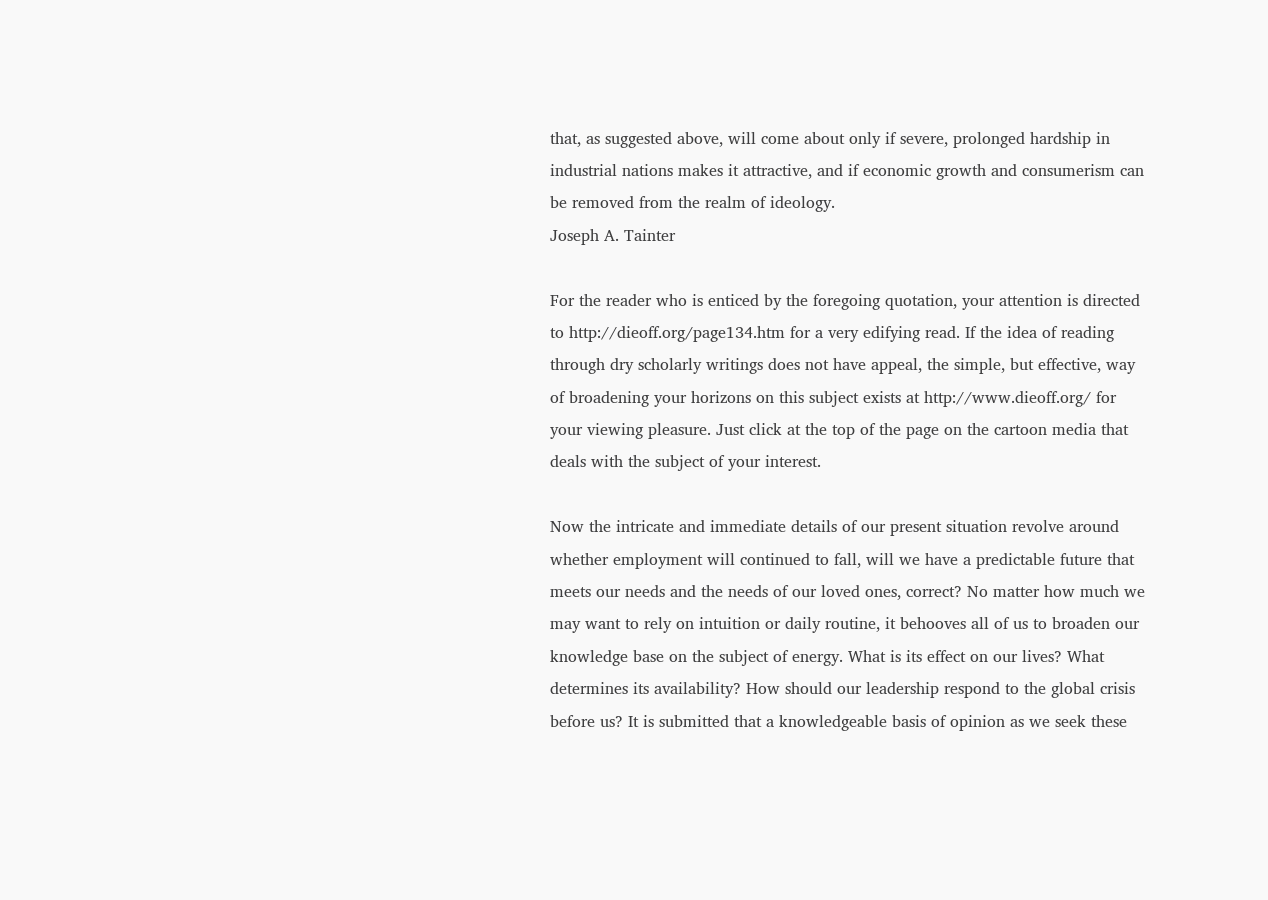that, as suggested above, will come about only if severe, prolonged hardship in industrial nations makes it attractive, and if economic growth and consumerism can be removed from the realm of ideology.
Joseph A. Tainter

For the reader who is enticed by the foregoing quotation, your attention is directed to http://dieoff.org/page134.htm for a very edifying read. If the idea of reading through dry scholarly writings does not have appeal, the simple, but effective, way of broadening your horizons on this subject exists at http://www.dieoff.org/ for your viewing pleasure. Just click at the top of the page on the cartoon media that deals with the subject of your interest.

Now the intricate and immediate details of our present situation revolve around whether employment will continued to fall, will we have a predictable future that meets our needs and the needs of our loved ones, correct? No matter how much we may want to rely on intuition or daily routine, it behooves all of us to broaden our knowledge base on the subject of energy. What is its effect on our lives? What determines its availability? How should our leadership respond to the global crisis before us? It is submitted that a knowledgeable basis of opinion as we seek these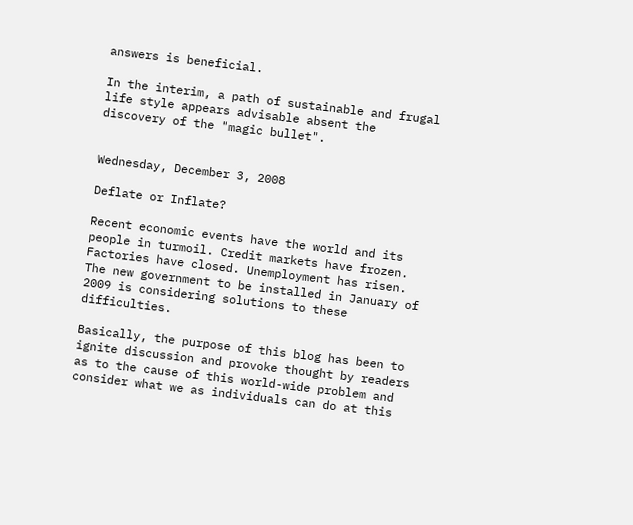answers is beneficial.

In the interim, a path of sustainable and frugal life style appears advisable absent the discovery of the "magic bullet".


Wednesday, December 3, 2008

Deflate or Inflate?

Recent economic events have the world and its people in turmoil. Credit markets have frozen. Factories have closed. Unemployment has risen. The new government to be installed in January of 2009 is considering solutions to these difficulties.

Basically, the purpose of this blog has been to ignite discussion and provoke thought by readers as to the cause of this world-wide problem and consider what we as individuals can do at this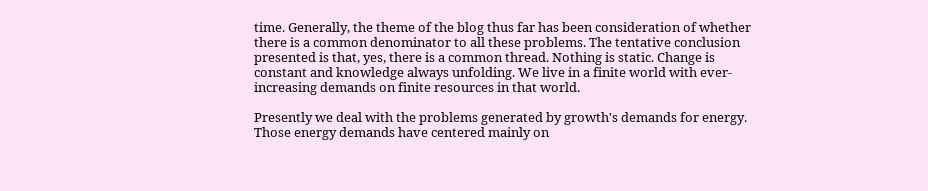time. Generally, the theme of the blog thus far has been consideration of whether there is a common denominator to all these problems. The tentative conclusion presented is that, yes, there is a common thread. Nothing is static. Change is constant and knowledge always unfolding. We live in a finite world with ever-increasing demands on finite resources in that world.

Presently we deal with the problems generated by growth's demands for energy. Those energy demands have centered mainly on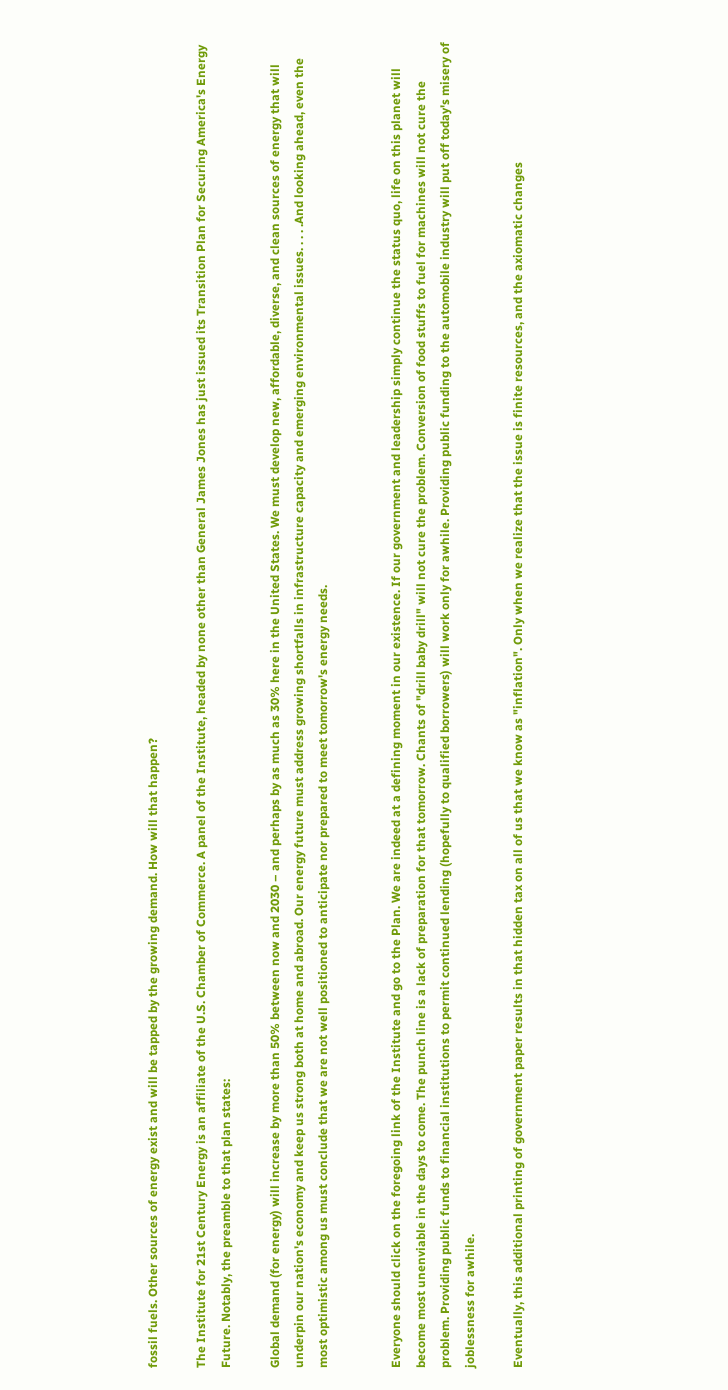fossil fuels. Other sources of energy exist and will be tapped by the growing demand. How will that happen?

The Institute for 21st Century Energy is an affiliate of the U.S. Chamber of Commerce. A panel of the Institute, headed by none other than General James Jones has just issued its Transition Plan for Securing America's Energy Future. Notably, the preamble to that plan states:

Global demand (for energy) will increase by more than 50% between now and 2030 – and perhaps by as much as 30% here in the United States. We must develop new, affordable, diverse, and clean sources of energy that will underpin our nation's economy and keep us strong both at home and abroad. Our energy future must address growing shortfalls in infrastructure capacity and emerging environmental issues. . . . .And looking ahead, even the most optimistic among us must conclude that we are not well positioned to anticipate nor prepared to meet tomorrow's energy needs.


Everyone should click on the foregoing link of the Institute and go to the Plan. We are indeed at a defining moment in our existence. If our government and leadership simply continue the status quo, life on this planet will become most unenviable in the days to come. The punch line is a lack of preparation for that tomorrow. Chants of "drill baby drill" will not cure the problem. Conversion of food stuffs to fuel for machines will not cure the problem. Providing public funds to financial institutions to permit continued lending (hopefully to qualified borrowers) will work only for awhile. Providing public funding to the automobile industry will put off today's misery of joblessness for awhile.

Eventually, this additional printing of government paper results in that hidden tax on all of us that we know as "inflation". Only when we realize that the issue is finite resources, and the axiomatic changes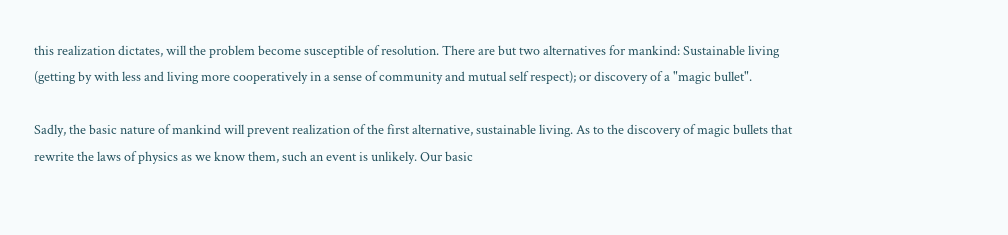this realization dictates, will the problem become susceptible of resolution. There are but two alternatives for mankind: Sustainable living (getting by with less and living more cooperatively in a sense of community and mutual self respect); or discovery of a "magic bullet".

Sadly, the basic nature of mankind will prevent realization of the first alternative, sustainable living. As to the discovery of magic bullets that rewrite the laws of physics as we know them, such an event is unlikely. Our basic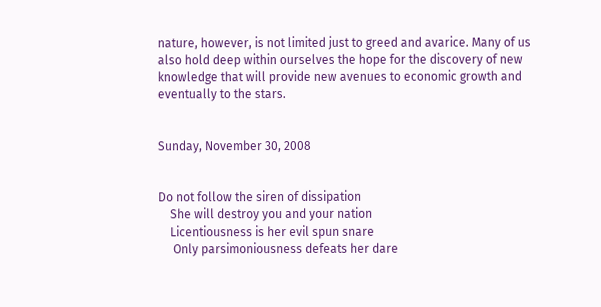nature, however, is not limited just to greed and avarice. Many of us also hold deep within ourselves the hope for the discovery of new knowledge that will provide new avenues to economic growth and eventually to the stars.


Sunday, November 30, 2008


Do not follow the siren of dissipation
    She will destroy you and your nation
    Licentiousness is her evil spun snare
     Only parsimoniousness defeats her dare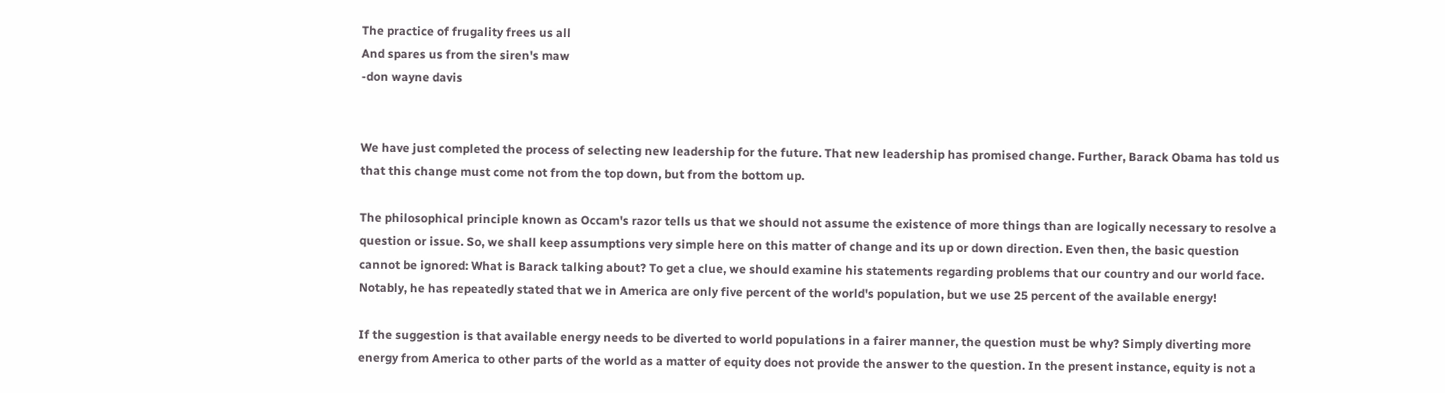The practice of frugality frees us all
And spares us from the siren's maw
-don wayne davis


We have just completed the process of selecting new leadership for the future. That new leadership has promised change. Further, Barack Obama has told us that this change must come not from the top down, but from the bottom up.

The philosophical principle known as Occam's razor tells us that we should not assume the existence of more things than are logically necessary to resolve a question or issue. So, we shall keep assumptions very simple here on this matter of change and its up or down direction. Even then, the basic question cannot be ignored: What is Barack talking about? To get a clue, we should examine his statements regarding problems that our country and our world face. Notably, he has repeatedly stated that we in America are only five percent of the world's population, but we use 25 percent of the available energy!

If the suggestion is that available energy needs to be diverted to world populations in a fairer manner, the question must be why? Simply diverting more energy from America to other parts of the world as a matter of equity does not provide the answer to the question. In the present instance, equity is not a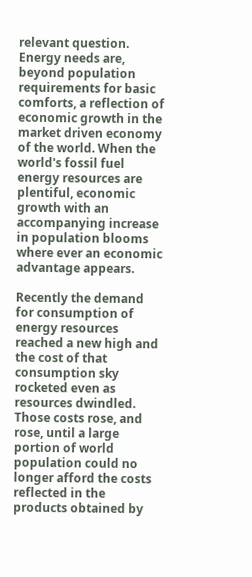relevant question. Energy needs are, beyond population requirements for basic comforts, a reflection of economic growth in the market driven economy of the world. When the world's fossil fuel energy resources are plentiful, economic growth with an accompanying increase in population blooms where ever an economic advantage appears.

Recently the demand for consumption of energy resources reached a new high and the cost of that consumption sky rocketed even as resources dwindled. Those costs rose, and rose, until a large portion of world population could no longer afford the costs reflected in the products obtained by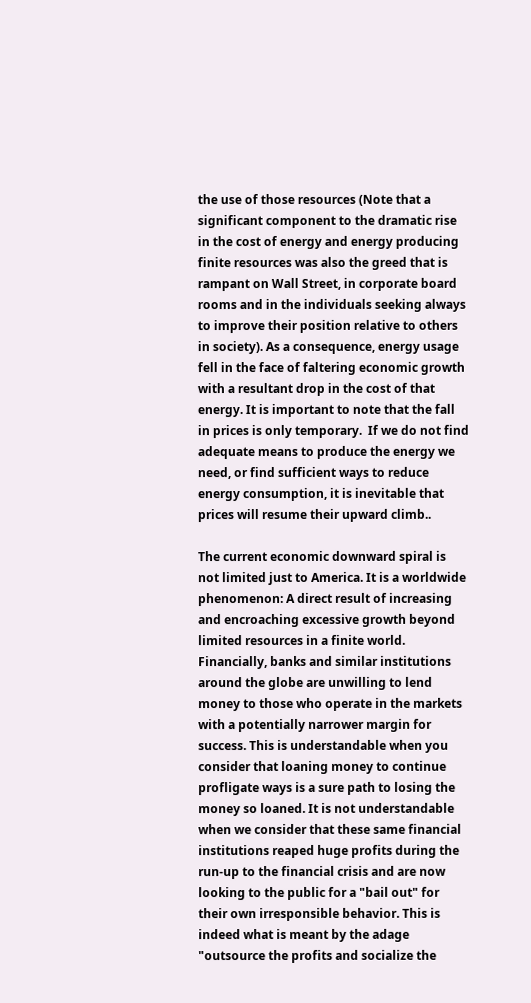the use of those resources (Note that a significant component to the dramatic rise in the cost of energy and energy producing finite resources was also the greed that is rampant on Wall Street, in corporate board rooms and in the individuals seeking always to improve their position relative to others in society). As a consequence, energy usage fell in the face of faltering economic growth with a resultant drop in the cost of that energy. It is important to note that the fall in prices is only temporary.  If we do not find adequate means to produce the energy we need, or find sufficient ways to reduce energy consumption, it is inevitable that prices will resume their upward climb..

The current economic downward spiral is not limited just to America. It is a worldwide phenomenon: A direct result of increasing and encroaching excessive growth beyond limited resources in a finite world. Financially, banks and similar institutions around the globe are unwilling to lend money to those who operate in the markets with a potentially narrower margin for success. This is understandable when you consider that loaning money to continue profligate ways is a sure path to losing the money so loaned. It is not understandable when we consider that these same financial institutions reaped huge profits during the run-up to the financial crisis and are now looking to the public for a "bail out" for their own irresponsible behavior. This is indeed what is meant by the adage "outsource the profits and socialize the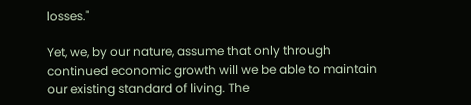losses."

Yet, we, by our nature, assume that only through continued economic growth will we be able to maintain our existing standard of living. The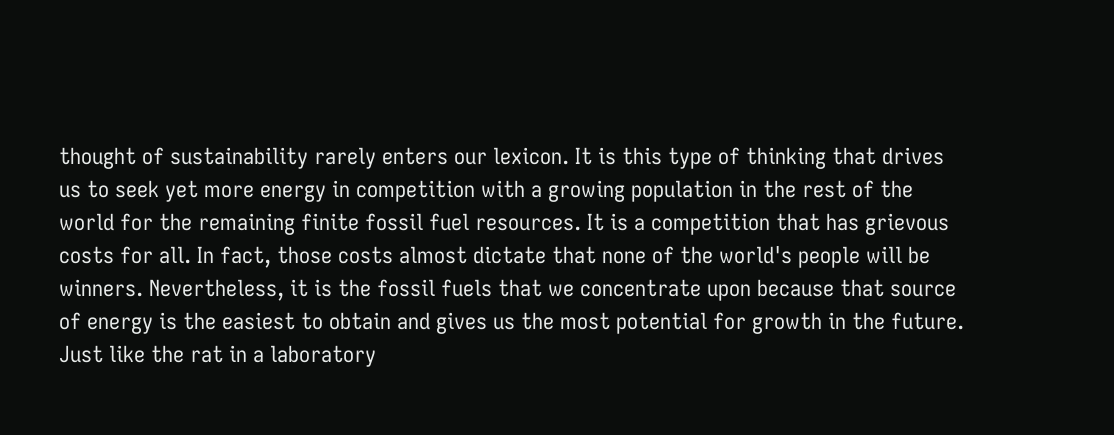thought of sustainability rarely enters our lexicon. It is this type of thinking that drives us to seek yet more energy in competition with a growing population in the rest of the world for the remaining finite fossil fuel resources. It is a competition that has grievous costs for all. In fact, those costs almost dictate that none of the world's people will be winners. Nevertheless, it is the fossil fuels that we concentrate upon because that source of energy is the easiest to obtain and gives us the most potential for growth in the future. Just like the rat in a laboratory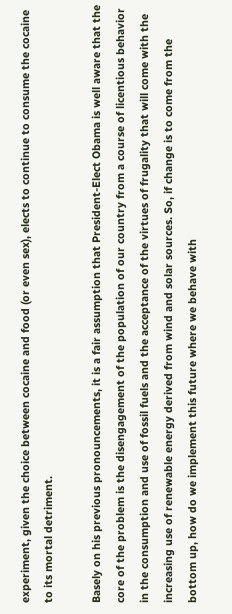experiment, given the choice between cocaine and food (or even sex), elects to continue to consume the cocaine to its mortal detriment.

Basely on his previous pronouncements, it is a fair assumption that President-Elect Obama is well aware that the core of the problem is the disengagement of the population of our country from a course of licentious behavior in the consumption and use of fossil fuels and the acceptance of the virtues of frugality that will come with the increasing use of renewable energy derived from wind and solar sources. So, if change is to come from the bottom up, how do we implement this future where we behave with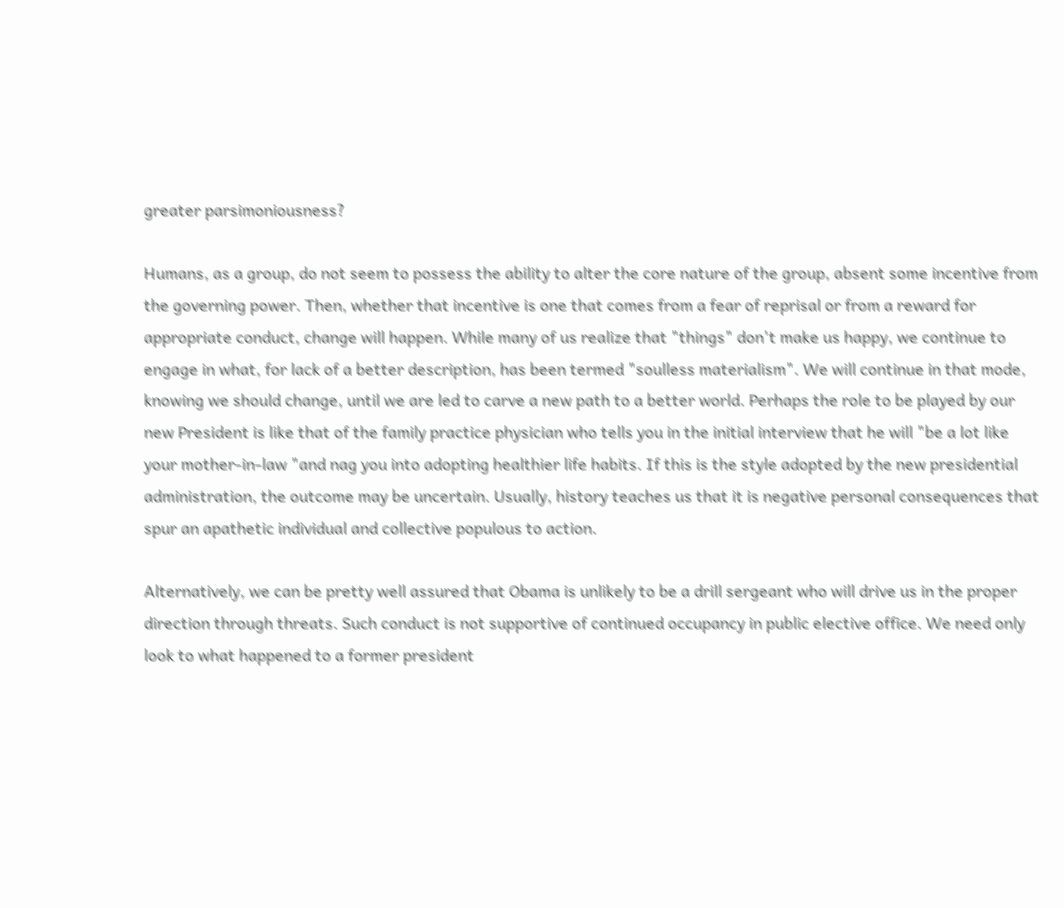greater parsimoniousness?

Humans, as a group, do not seem to possess the ability to alter the core nature of the group, absent some incentive from the governing power. Then, whether that incentive is one that comes from a fear of reprisal or from a reward for appropriate conduct, change will happen. While many of us realize that "things" don't make us happy, we continue to engage in what, for lack of a better description, has been termed "soulless materialism". We will continue in that mode, knowing we should change, until we are led to carve a new path to a better world. Perhaps the role to be played by our new President is like that of the family practice physician who tells you in the initial interview that he will "be a lot like your mother-in-law "and nag you into adopting healthier life habits. If this is the style adopted by the new presidential administration, the outcome may be uncertain. Usually, history teaches us that it is negative personal consequences that spur an apathetic individual and collective populous to action.

Alternatively, we can be pretty well assured that Obama is unlikely to be a drill sergeant who will drive us in the proper direction through threats. Such conduct is not supportive of continued occupancy in public elective office. We need only look to what happened to a former president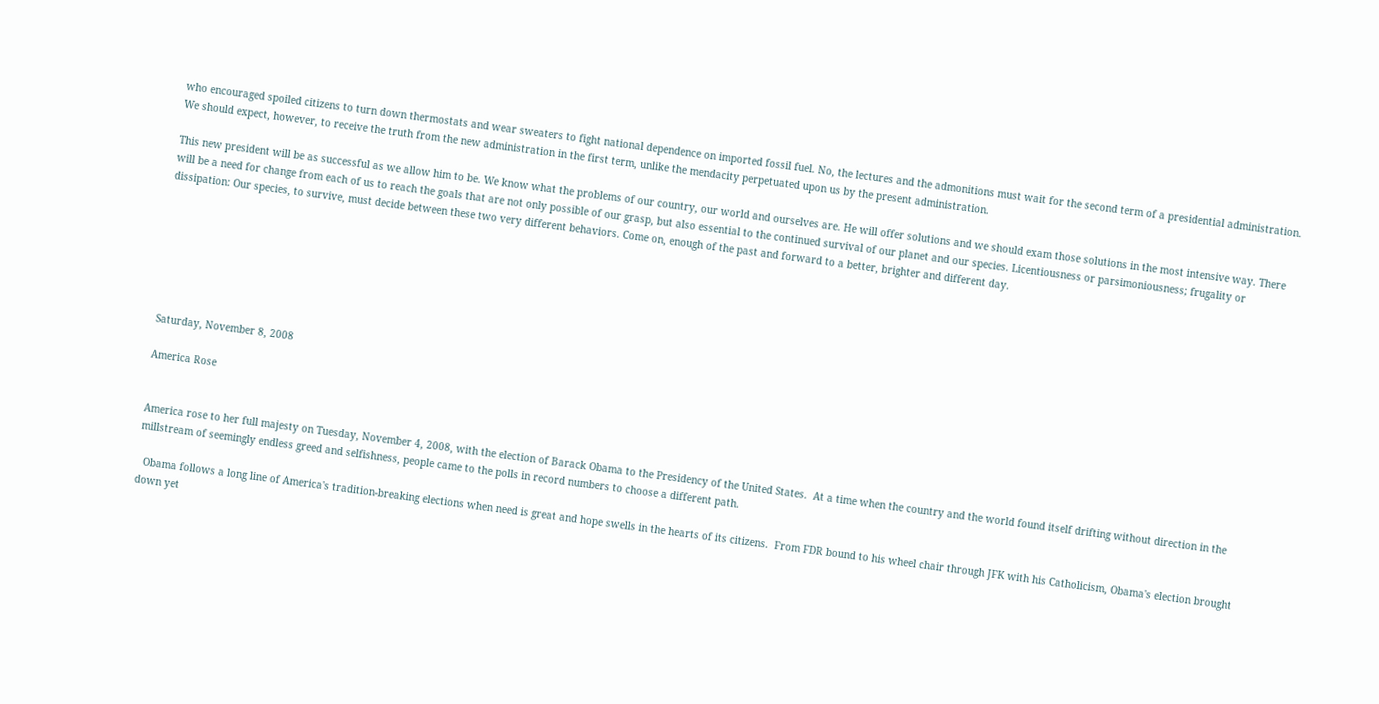who encouraged spoiled citizens to turn down thermostats and wear sweaters to fight national dependence on imported fossil fuel. No, the lectures and the admonitions must wait for the second term of a presidential administration. We should expect, however, to receive the truth from the new administration in the first term, unlike the mendacity perpetuated upon us by the present administration.

This new president will be as successful as we allow him to be. We know what the problems of our country, our world and ourselves are. He will offer solutions and we should exam those solutions in the most intensive way. There will be a need for change from each of us to reach the goals that are not only possible of our grasp, but also essential to the continued survival of our planet and our species. Licentiousness or parsimoniousness; frugality or dissipation: Our species, to survive, must decide between these two very different behaviors. Come on, enough of the past and forward to a better, brighter and different day.







Saturday, November 8, 2008

America Rose


America rose to her full majesty on Tuesday, November 4, 2008, with the election of Barack Obama to the Presidency of the United States.  At a time when the country and the world found itself drifting without direction in the millstream of seemingly endless greed and selfishness, people came to the polls in record numbers to choose a different path.

  Obama follows a long line of America's tradition-breaking elections when need is great and hope swells in the hearts of its citizens.  From FDR bound to his wheel chair through JFK with his Catholicism, Obama's election brought down yet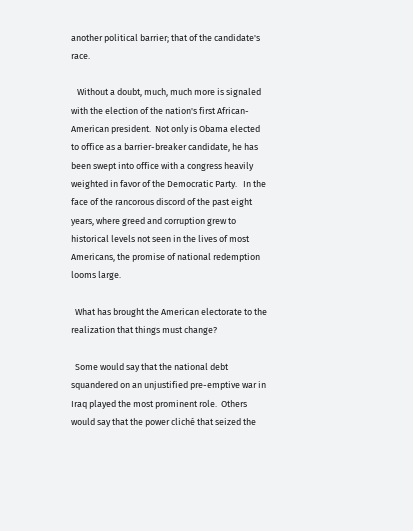another political barrier; that of the candidate's race.

   Without a doubt, much, much more is signaled with the election of the nation's first African-American president.  Not only is Obama elected to office as a barrier-breaker candidate, he has been swept into office with a congress heavily weighted in favor of the Democratic Party.   In the face of the rancorous discord of the past eight years, where greed and corruption grew to historical levels not seen in the lives of most Americans, the promise of national redemption looms large.

  What has brought the American electorate to the realization that things must change?

  Some would say that the national debt squandered on an unjustified pre-emptive war in Iraq played the most prominent role.  Others would say that the power cliché that seized the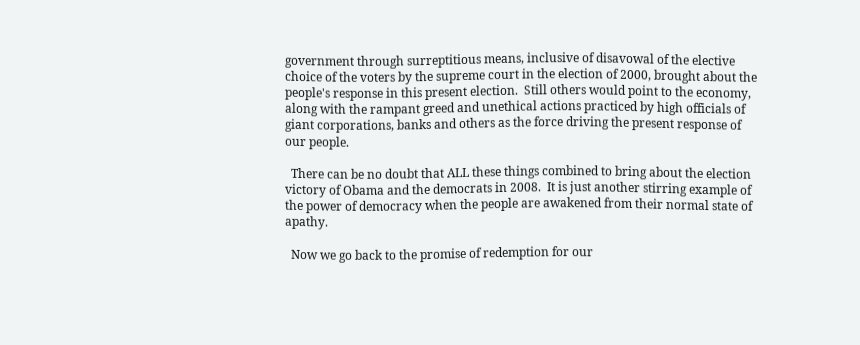government through surreptitious means, inclusive of disavowal of the elective choice of the voters by the supreme court in the election of 2000, brought about the people's response in this present election.  Still others would point to the economy, along with the rampant greed and unethical actions practiced by high officials of giant corporations, banks and others as the force driving the present response of our people.

  There can be no doubt that ALL these things combined to bring about the election victory of Obama and the democrats in 2008.  It is just another stirring example of the power of democracy when the people are awakened from their normal state of apathy.

  Now we go back to the promise of redemption for our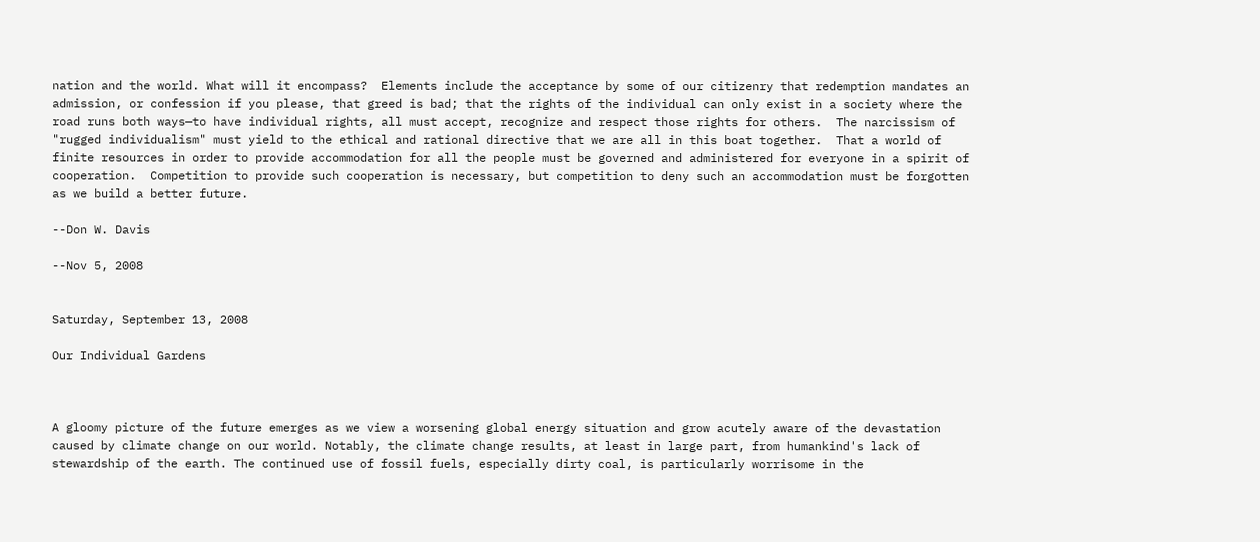nation and the world. What will it encompass?  Elements include the acceptance by some of our citizenry that redemption mandates an admission, or confession if you please, that greed is bad; that the rights of the individual can only exist in a society where the road runs both ways—to have individual rights, all must accept, recognize and respect those rights for others.  The narcissism of "rugged individualism" must yield to the ethical and rational directive that we are all in this boat together.  That a world of finite resources in order to provide accommodation for all the people must be governed and administered for everyone in a spirit of cooperation.  Competition to provide such cooperation is necessary, but competition to deny such an accommodation must be forgotten as we build a better future.

--Don W. Davis

--Nov 5, 2008


Saturday, September 13, 2008

Our Individual Gardens



A gloomy picture of the future emerges as we view a worsening global energy situation and grow acutely aware of the devastation caused by climate change on our world. Notably, the climate change results, at least in large part, from humankind's lack of stewardship of the earth. The continued use of fossil fuels, especially dirty coal, is particularly worrisome in the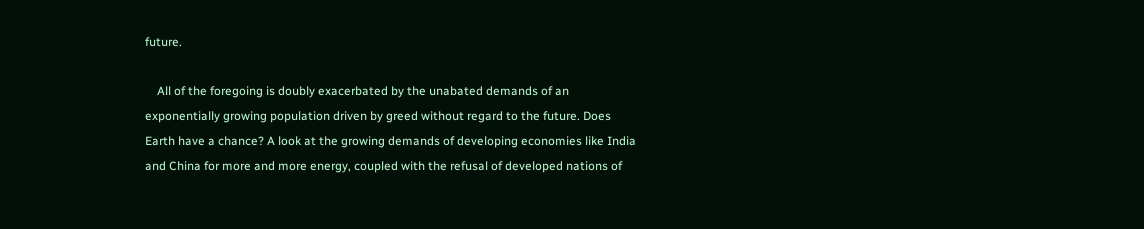future.

    All of the foregoing is doubly exacerbated by the unabated demands of an exponentially growing population driven by greed without regard to the future. Does Earth have a chance? A look at the growing demands of developing economies like India and China for more and more energy, coupled with the refusal of developed nations of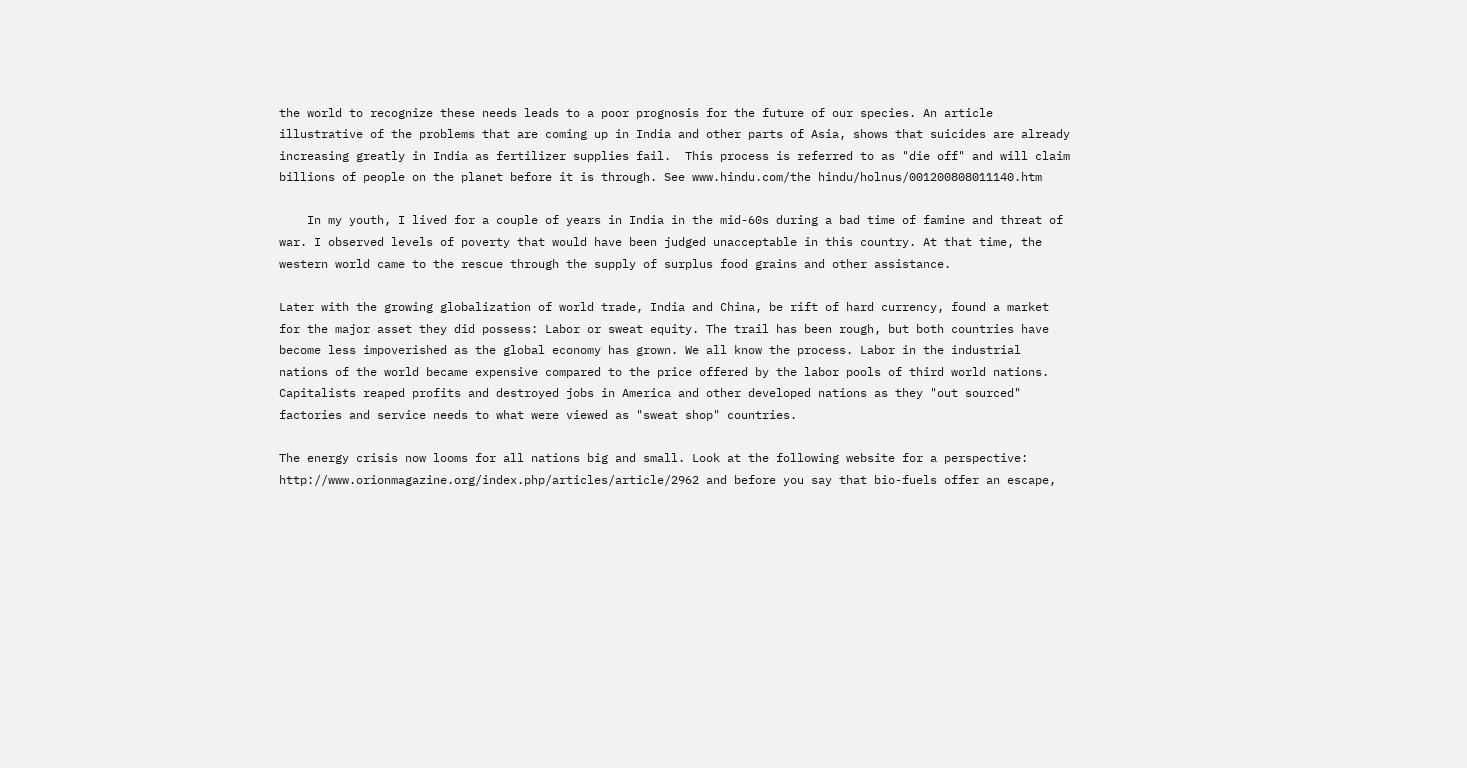the world to recognize these needs leads to a poor prognosis for the future of our species. An article illustrative of the problems that are coming up in India and other parts of Asia, shows that suicides are already increasing greatly in India as fertilizer supplies fail.  This process is referred to as "die off" and will claim billions of people on the planet before it is through. See www.hindu.com/the hindu/holnus/001200808011140.htm

    In my youth, I lived for a couple of years in India in the mid-60s during a bad time of famine and threat of war. I observed levels of poverty that would have been judged unacceptable in this country. At that time, the western world came to the rescue through the supply of surplus food grains and other assistance.

Later with the growing globalization of world trade, India and China, be rift of hard currency, found a market for the major asset they did possess: Labor or sweat equity. The trail has been rough, but both countries have become less impoverished as the global economy has grown. We all know the process. Labor in the industrial nations of the world became expensive compared to the price offered by the labor pools of third world nations. Capitalists reaped profits and destroyed jobs in America and other developed nations as they "out sourced" factories and service needs to what were viewed as "sweat shop" countries.

The energy crisis now looms for all nations big and small. Look at the following website for a perspective: http://www.orionmagazine.org/index.php/articles/article/2962 and before you say that bio-fuels offer an escape,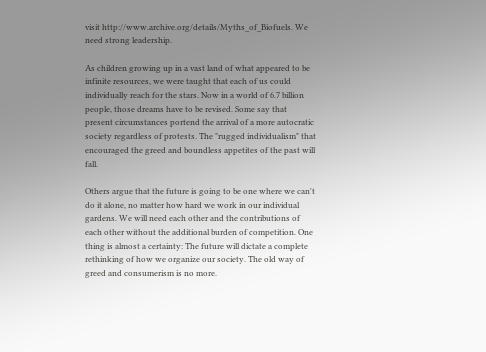visit http://www.archive.org/details/Myths_of_Biofuels. We need strong leadership.

As children growing up in a vast land of what appeared to be infinite resources, we were taught that each of us could individually reach for the stars. Now in a world of 6.7 billion people, those dreams have to be revised. Some say that present circumstances portend the arrival of a more autocratic society regardless of protests. The "rugged individualism" that encouraged the greed and boundless appetites of the past will fall.

Others argue that the future is going to be one where we can't do it alone, no matter how hard we work in our individual gardens. We will need each other and the contributions of each other without the additional burden of competition. One thing is almost a certainty: The future will dictate a complete rethinking of how we organize our society. The old way of greed and consumerism is no more.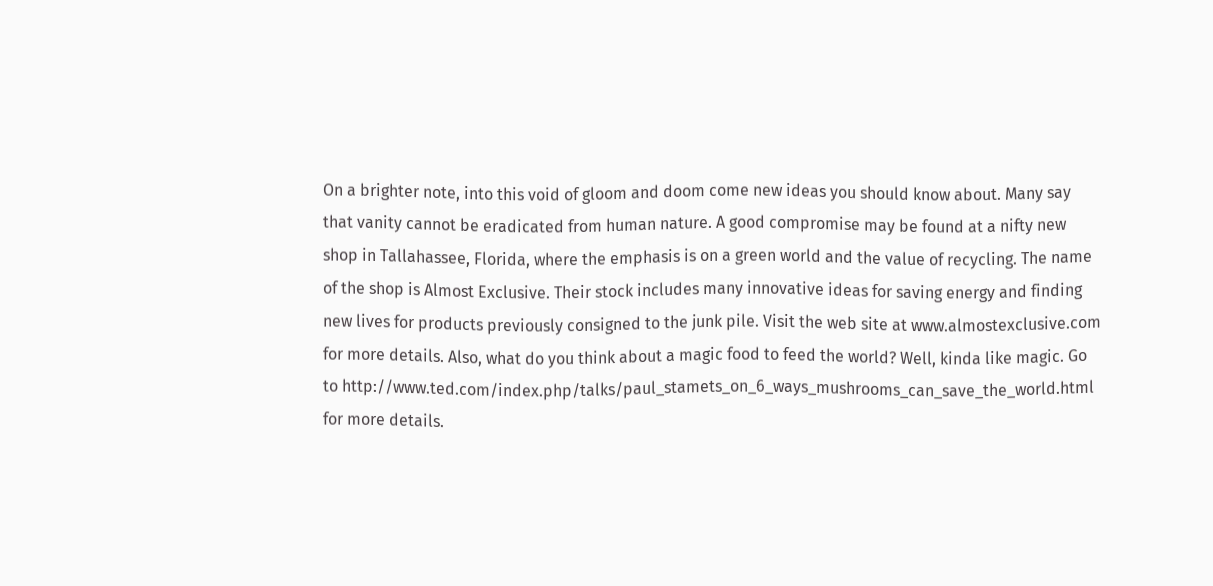On a brighter note, into this void of gloom and doom come new ideas you should know about. Many say that vanity cannot be eradicated from human nature. A good compromise may be found at a nifty new shop in Tallahassee, Florida, where the emphasis is on a green world and the value of recycling. The name of the shop is Almost Exclusive. Their stock includes many innovative ideas for saving energy and finding new lives for products previously consigned to the junk pile. Visit the web site at www.almostexclusive.com for more details. Also, what do you think about a magic food to feed the world? Well, kinda like magic. Go to http://www.ted.com/index.php/talks/paul_stamets_on_6_ways_mushrooms_can_save_the_world.html
for more details.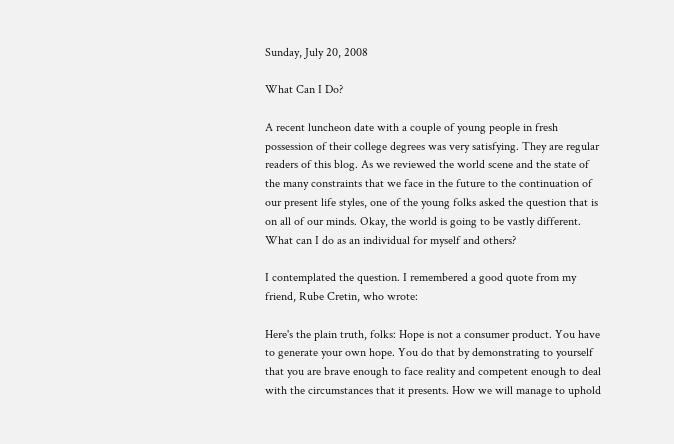Sunday, July 20, 2008

What Can I Do?

A recent luncheon date with a couple of young people in fresh possession of their college degrees was very satisfying. They are regular readers of this blog. As we reviewed the world scene and the state of the many constraints that we face in the future to the continuation of our present life styles, one of the young folks asked the question that is on all of our minds. Okay, the world is going to be vastly different. What can I do as an individual for myself and others?

I contemplated the question. I remembered a good quote from my friend, Rube Cretin, who wrote:

Here's the plain truth, folks: Hope is not a consumer product. You have to generate your own hope. You do that by demonstrating to yourself that you are brave enough to face reality and competent enough to deal with the circumstances that it presents. How we will manage to uphold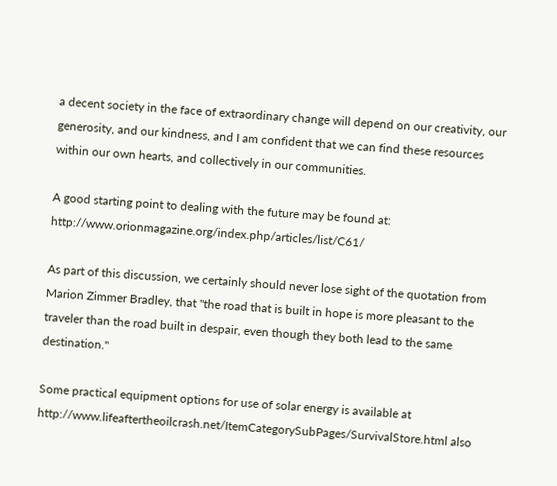a decent society in the face of extraordinary change will depend on our creativity, our generosity, and our kindness, and I am confident that we can find these resources within our own hearts, and collectively in our communities.

A good starting point to dealing with the future may be found at: http://www.orionmagazine.org/index.php/articles/list/C61/

As part of this discussion, we certainly should never lose sight of the quotation from Marion Zimmer Bradley, that "the road that is built in hope is more pleasant to the traveler than the road built in despair, even though they both lead to the same destination."

Some practical equipment options for use of solar energy is available at http://www.lifeaftertheoilcrash.net/ItemCategorySubPages/SurvivalStore.html also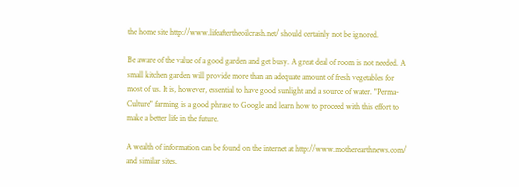the home site http://www.lifeaftertheoilcrash.net/ should certainly not be ignored.

Be aware of the value of a good garden and get busy. A great deal of room is not needed. A small kitchen garden will provide more than an adequate amount of fresh vegetables for most of us. It is, however, essential to have good sunlight and a source of water. "Perma-Culture" farming is a good phrase to Google and learn how to proceed with this effort to make a better life in the future.

A wealth of information can be found on the internet at http://www.motherearthnews.com/ and similar sites.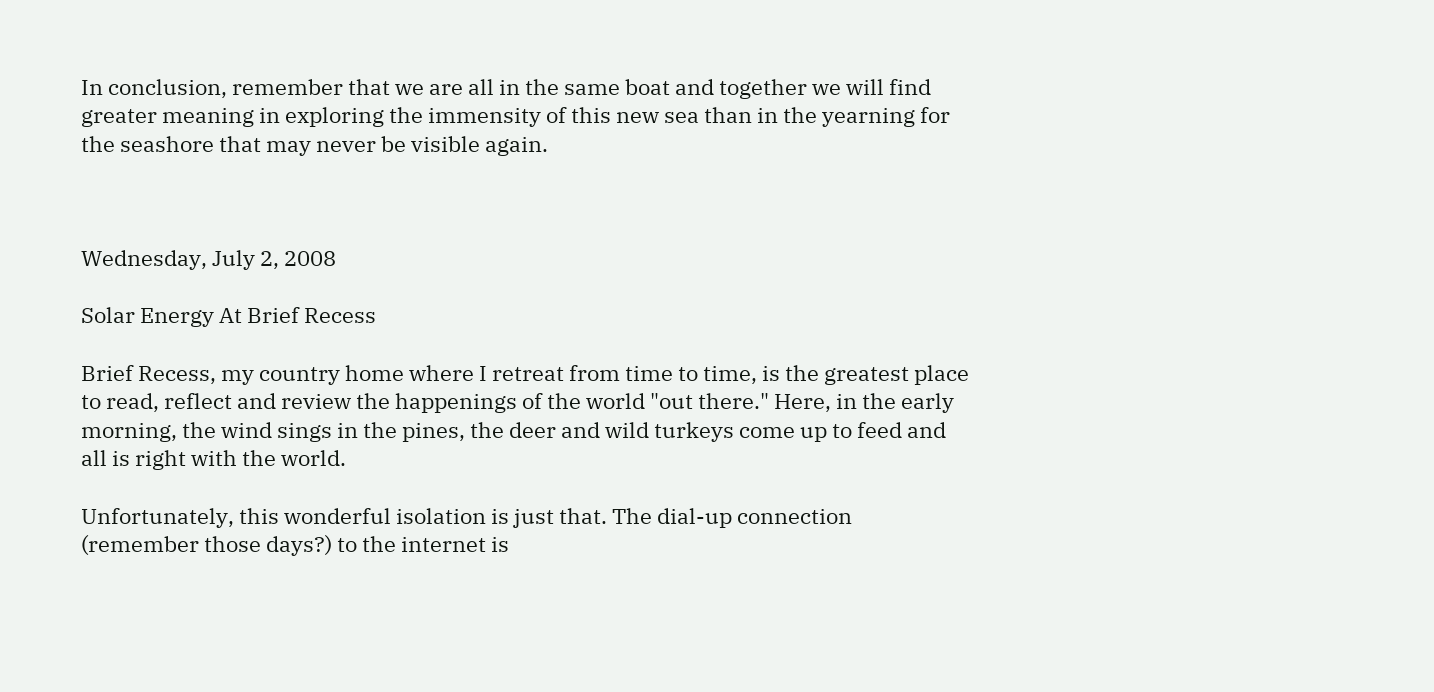In conclusion, remember that we are all in the same boat and together we will find greater meaning in exploring the immensity of this new sea than in the yearning for the seashore that may never be visible again.



Wednesday, July 2, 2008

Solar Energy At Brief Recess

Brief Recess, my country home where I retreat from time to time, is the greatest place to read, reflect and review the happenings of the world "out there." Here, in the early morning, the wind sings in the pines, the deer and wild turkeys come up to feed and all is right with the world.

Unfortunately, this wonderful isolation is just that. The dial-up connection (remember those days?) to the internet is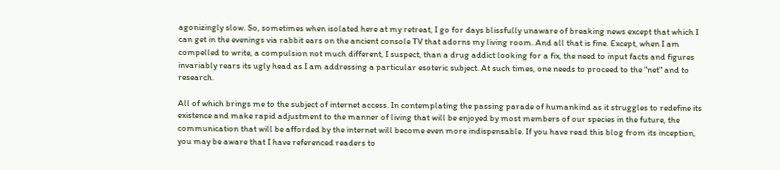agonizingly slow. So, sometimes when isolated here at my retreat, I go for days blissfully unaware of breaking news except that which I can get in the evenings via rabbit ears on the ancient console TV that adorns my living room. And all that is fine. Except, when I am compelled to write, a compulsion not much different, I suspect, than a drug addict looking for a fix, the need to input facts and figures invariably rears its ugly head as I am addressing a particular esoteric subject. At such times, one needs to proceed to the "net" and to research.

All of which brings me to the subject of internet access. In contemplating the passing parade of humankind as it struggles to redefine its existence and make rapid adjustment to the manner of living that will be enjoyed by most members of our species in the future, the communication that will be afforded by the internet will become even more indispensable. If you have read this blog from its inception, you may be aware that I have referenced readers to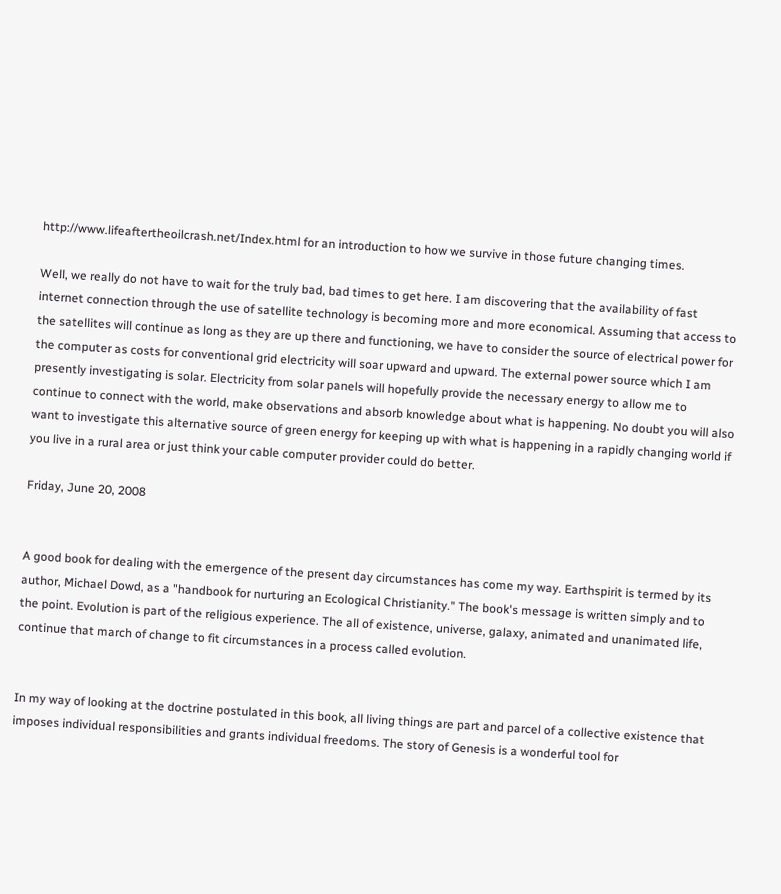http://www.lifeaftertheoilcrash.net/Index.html for an introduction to how we survive in those future changing times.

Well, we really do not have to wait for the truly bad, bad times to get here. I am discovering that the availability of fast internet connection through the use of satellite technology is becoming more and more economical. Assuming that access to the satellites will continue as long as they are up there and functioning, we have to consider the source of electrical power for the computer as costs for conventional grid electricity will soar upward and upward. The external power source which I am presently investigating is solar. Electricity from solar panels will hopefully provide the necessary energy to allow me to continue to connect with the world, make observations and absorb knowledge about what is happening. No doubt you will also want to investigate this alternative source of green energy for keeping up with what is happening in a rapidly changing world if you live in a rural area or just think your cable computer provider could do better.

Friday, June 20, 2008


A good book for dealing with the emergence of the present day circumstances has come my way. Earthspirit is termed by its author, Michael Dowd, as a "handbook for nurturing an Ecological Christianity." The book's message is written simply and to the point. Evolution is part of the religious experience. The all of existence, universe, galaxy, animated and unanimated life, continue that march of change to fit circumstances in a process called evolution.


In my way of looking at the doctrine postulated in this book, all living things are part and parcel of a collective existence that imposes individual responsibilities and grants individual freedoms. The story of Genesis is a wonderful tool for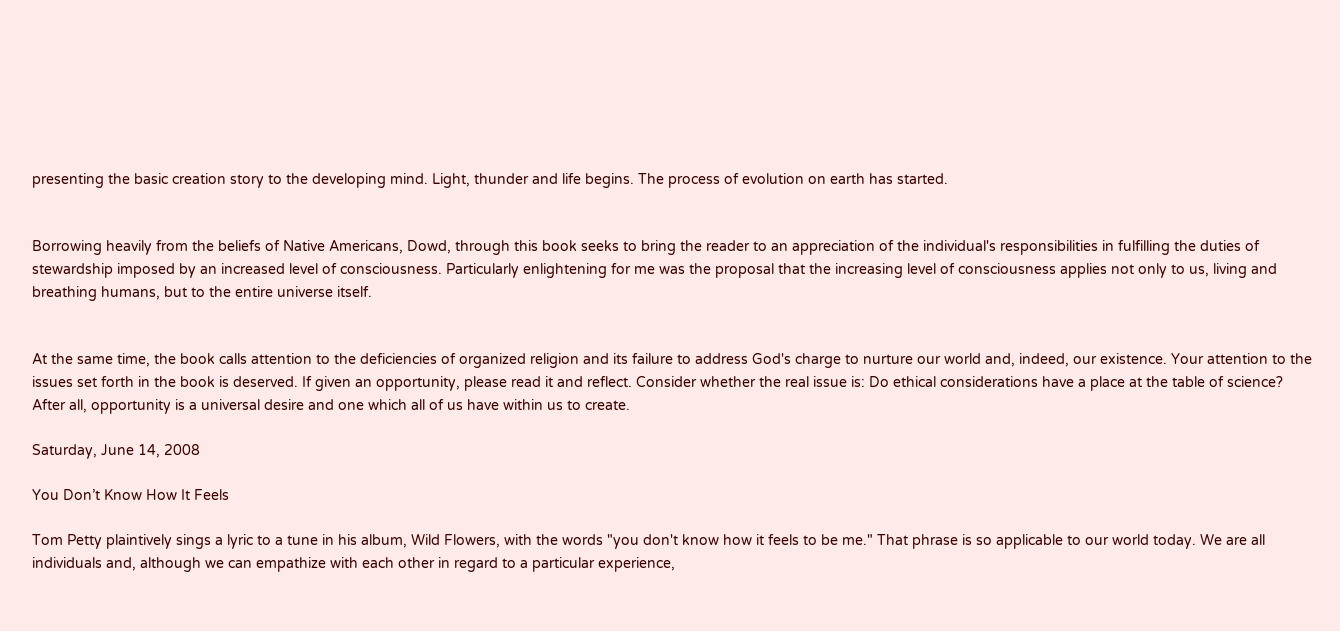presenting the basic creation story to the developing mind. Light, thunder and life begins. The process of evolution on earth has started.


Borrowing heavily from the beliefs of Native Americans, Dowd, through this book seeks to bring the reader to an appreciation of the individual's responsibilities in fulfilling the duties of stewardship imposed by an increased level of consciousness. Particularly enlightening for me was the proposal that the increasing level of consciousness applies not only to us, living and breathing humans, but to the entire universe itself.


At the same time, the book calls attention to the deficiencies of organized religion and its failure to address God's charge to nurture our world and, indeed, our existence. Your attention to the issues set forth in the book is deserved. If given an opportunity, please read it and reflect. Consider whether the real issue is: Do ethical considerations have a place at the table of science? After all, opportunity is a universal desire and one which all of us have within us to create.

Saturday, June 14, 2008

You Don’t Know How It Feels

Tom Petty plaintively sings a lyric to a tune in his album, Wild Flowers, with the words "you don't know how it feels to be me." That phrase is so applicable to our world today. We are all individuals and, although we can empathize with each other in regard to a particular experience,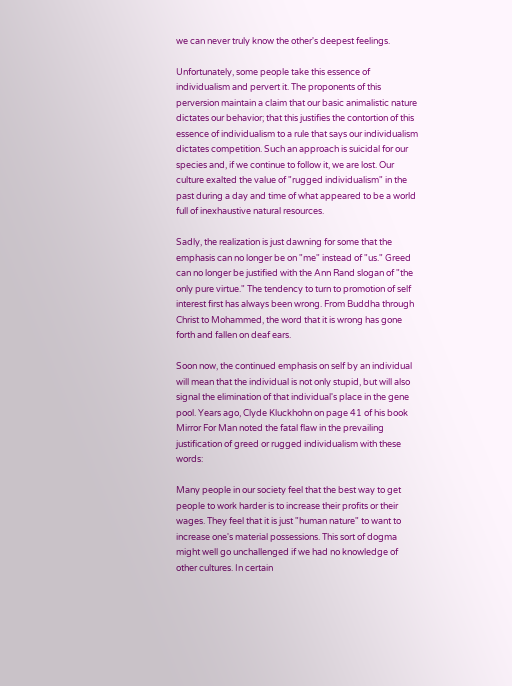we can never truly know the other's deepest feelings.

Unfortunately, some people take this essence of individualism and pervert it. The proponents of this perversion maintain a claim that our basic animalistic nature dictates our behavior; that this justifies the contortion of this essence of individualism to a rule that says our individualism dictates competition. Such an approach is suicidal for our species and, if we continue to follow it, we are lost. Our culture exalted the value of "rugged individualism" in the past during a day and time of what appeared to be a world full of inexhaustive natural resources.

Sadly, the realization is just dawning for some that the emphasis can no longer be on "me" instead of "us." Greed can no longer be justified with the Ann Rand slogan of "the only pure virtue." The tendency to turn to promotion of self interest first has always been wrong. From Buddha through Christ to Mohammed, the word that it is wrong has gone forth and fallen on deaf ears.

Soon now, the continued emphasis on self by an individual will mean that the individual is not only stupid, but will also signal the elimination of that individual's place in the gene pool. Years ago, Clyde Kluckhohn on page 41 of his book Mirror For Man noted the fatal flaw in the prevailing justification of greed or rugged individualism with these words:

Many people in our society feel that the best way to get people to work harder is to increase their profits or their wages. They feel that it is just "human nature" to want to increase one's material possessions. This sort of dogma might well go unchallenged if we had no knowledge of other cultures. In certain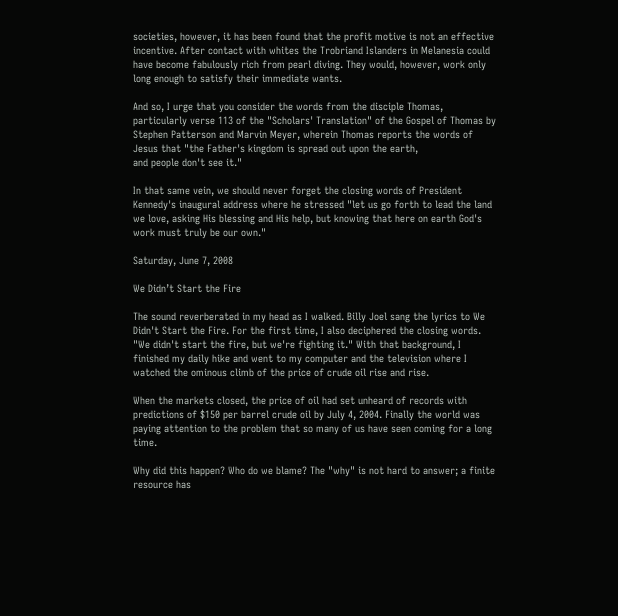societies, however, it has been found that the profit motive is not an effective incentive. After contact with whites the Trobriand Islanders in Melanesia could have become fabulously rich from pearl diving. They would, however, work only long enough to satisfy their immediate wants.

And so, I urge that you consider the words from the disciple Thomas, particularly verse 113 of the "Scholars' Translation" of the Gospel of Thomas by Stephen Patterson and Marvin Meyer, wherein Thomas reports the words of Jesus that "the Father's kingdom is spread out upon the earth,
and people don't see it."

In that same vein, we should never forget the closing words of President Kennedy's inaugural address where he stressed "let us go forth to lead the land we love, asking His blessing and His help, but knowing that here on earth God's work must truly be our own."

Saturday, June 7, 2008

We Didn’t Start the Fire

The sound reverberated in my head as I walked. Billy Joel sang the lyrics to We Didn't Start the Fire. For the first time, I also deciphered the closing words. "We didn't start the fire, but we're fighting it." With that background, I finished my daily hike and went to my computer and the television where I watched the ominous climb of the price of crude oil rise and rise.

When the markets closed, the price of oil had set unheard of records with predictions of $150 per barrel crude oil by July 4, 2004. Finally the world was paying attention to the problem that so many of us have seen coming for a long time.

Why did this happen? Who do we blame? The "why" is not hard to answer; a finite resource has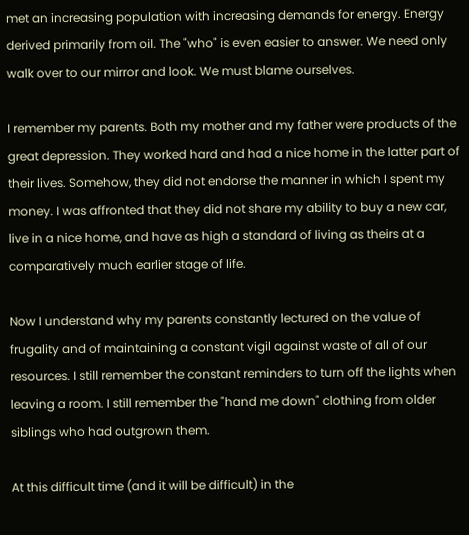met an increasing population with increasing demands for energy. Energy derived primarily from oil. The "who" is even easier to answer. We need only walk over to our mirror and look. We must blame ourselves.

I remember my parents. Both my mother and my father were products of the great depression. They worked hard and had a nice home in the latter part of their lives. Somehow, they did not endorse the manner in which I spent my money. I was affronted that they did not share my ability to buy a new car, live in a nice home, and have as high a standard of living as theirs at a comparatively much earlier stage of life.

Now I understand why my parents constantly lectured on the value of frugality and of maintaining a constant vigil against waste of all of our resources. I still remember the constant reminders to turn off the lights when leaving a room. I still remember the "hand me down" clothing from older siblings who had outgrown them.

At this difficult time (and it will be difficult) in the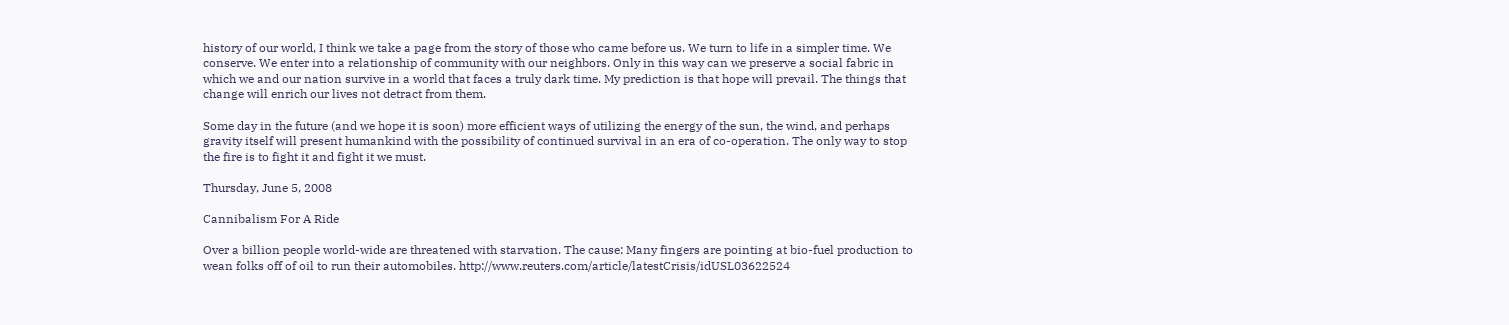history of our world, I think we take a page from the story of those who came before us. We turn to life in a simpler time. We conserve. We enter into a relationship of community with our neighbors. Only in this way can we preserve a social fabric in which we and our nation survive in a world that faces a truly dark time. My prediction is that hope will prevail. The things that change will enrich our lives not detract from them.

Some day in the future (and we hope it is soon) more efficient ways of utilizing the energy of the sun, the wind, and perhaps gravity itself will present humankind with the possibility of continued survival in an era of co-operation. The only way to stop the fire is to fight it and fight it we must.

Thursday, June 5, 2008

Cannibalism For A Ride

Over a billion people world-wide are threatened with starvation. The cause: Many fingers are pointing at bio-fuel production to wean folks off of oil to run their automobiles. http://www.reuters.com/article/latestCrisis/idUSL03622524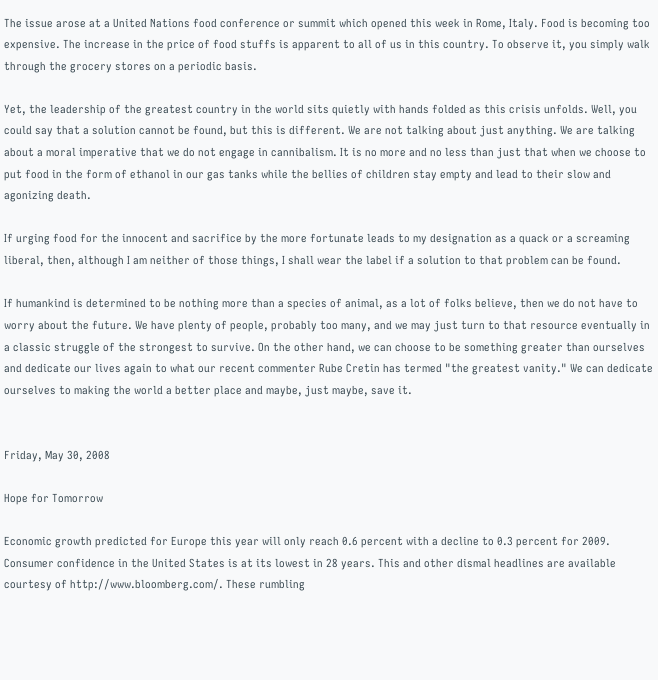The issue arose at a United Nations food conference or summit which opened this week in Rome, Italy. Food is becoming too expensive. The increase in the price of food stuffs is apparent to all of us in this country. To observe it, you simply walk through the grocery stores on a periodic basis.

Yet, the leadership of the greatest country in the world sits quietly with hands folded as this crisis unfolds. Well, you could say that a solution cannot be found, but this is different. We are not talking about just anything. We are talking about a moral imperative that we do not engage in cannibalism. It is no more and no less than just that when we choose to put food in the form of ethanol in our gas tanks while the bellies of children stay empty and lead to their slow and agonizing death.

If urging food for the innocent and sacrifice by the more fortunate leads to my designation as a quack or a screaming liberal, then, although I am neither of those things, I shall wear the label if a solution to that problem can be found.

If humankind is determined to be nothing more than a species of animal, as a lot of folks believe, then we do not have to worry about the future. We have plenty of people, probably too many, and we may just turn to that resource eventually in a classic struggle of the strongest to survive. On the other hand, we can choose to be something greater than ourselves and dedicate our lives again to what our recent commenter Rube Cretin has termed "the greatest vanity." We can dedicate ourselves to making the world a better place and maybe, just maybe, save it.


Friday, May 30, 2008

Hope for Tomorrow

Economic growth predicted for Europe this year will only reach 0.6 percent with a decline to 0.3 percent for 2009. Consumer confidence in the United States is at its lowest in 28 years. This and other dismal headlines are available courtesy of http://www.bloomberg.com/. These rumbling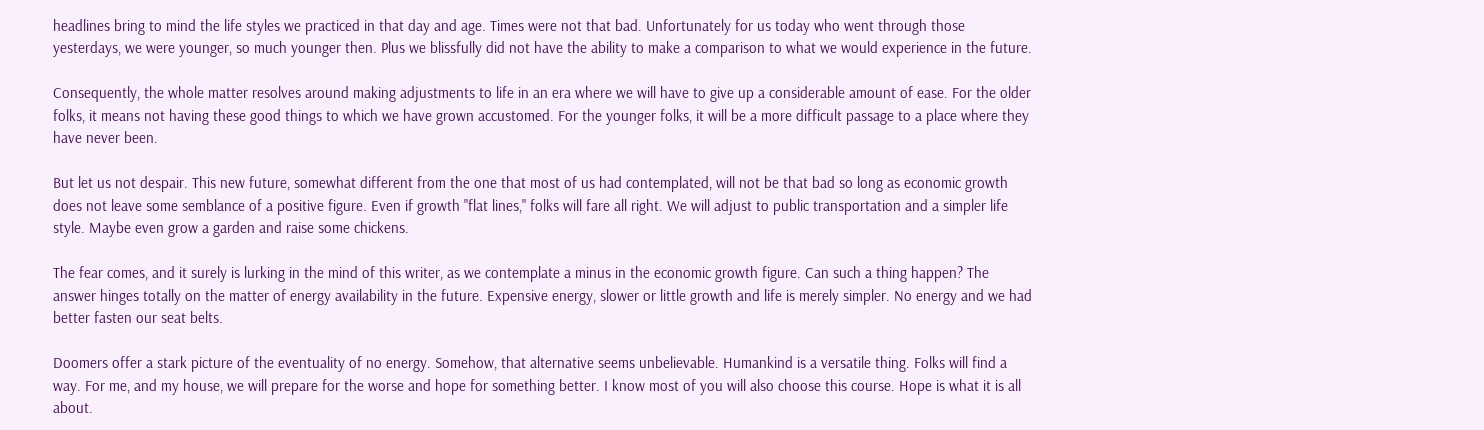headlines bring to mind the life styles we practiced in that day and age. Times were not that bad. Unfortunately for us today who went through those yesterdays, we were younger, so much younger then. Plus we blissfully did not have the ability to make a comparison to what we would experience in the future.

Consequently, the whole matter resolves around making adjustments to life in an era where we will have to give up a considerable amount of ease. For the older folks, it means not having these good things to which we have grown accustomed. For the younger folks, it will be a more difficult passage to a place where they have never been.

But let us not despair. This new future, somewhat different from the one that most of us had contemplated, will not be that bad so long as economic growth does not leave some semblance of a positive figure. Even if growth "flat lines," folks will fare all right. We will adjust to public transportation and a simpler life style. Maybe even grow a garden and raise some chickens.

The fear comes, and it surely is lurking in the mind of this writer, as we contemplate a minus in the economic growth figure. Can such a thing happen? The answer hinges totally on the matter of energy availability in the future. Expensive energy, slower or little growth and life is merely simpler. No energy and we had better fasten our seat belts.

Doomers offer a stark picture of the eventuality of no energy. Somehow, that alternative seems unbelievable. Humankind is a versatile thing. Folks will find a way. For me, and my house, we will prepare for the worse and hope for something better. I know most of you will also choose this course. Hope is what it is all about.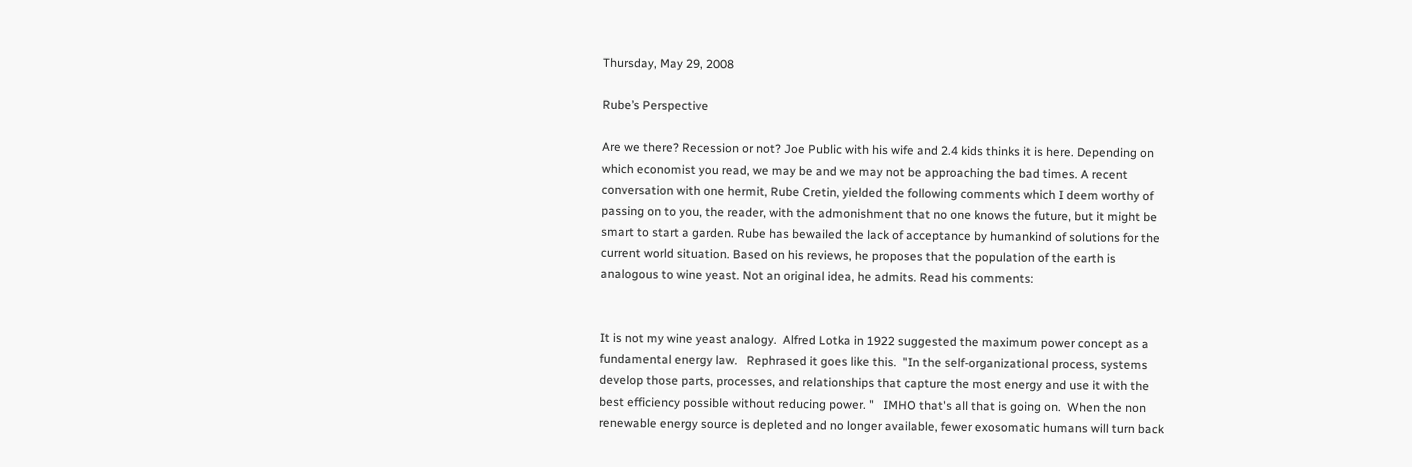Thursday, May 29, 2008

Rube’s Perspective

Are we there? Recession or not? Joe Public with his wife and 2.4 kids thinks it is here. Depending on which economist you read, we may be and we may not be approaching the bad times. A recent conversation with one hermit, Rube Cretin, yielded the following comments which I deem worthy of passing on to you, the reader, with the admonishment that no one knows the future, but it might be smart to start a garden. Rube has bewailed the lack of acceptance by humankind of solutions for the current world situation. Based on his reviews, he proposes that the population of the earth is analogous to wine yeast. Not an original idea, he admits. Read his comments:


It is not my wine yeast analogy.  Alfred Lotka in 1922 suggested the maximum power concept as a fundamental energy law.   Rephrased it goes like this.  "In the self-organizational process, systems develop those parts, processes, and relationships that capture the most energy and use it with the best efficiency possible without reducing power. "   IMHO that's all that is going on.  When the non renewable energy source is depleted and no longer available, fewer exosomatic humans will turn back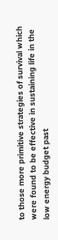to those more primitive strategies of survival which were found to be effective in sustaining life in the low energy budget past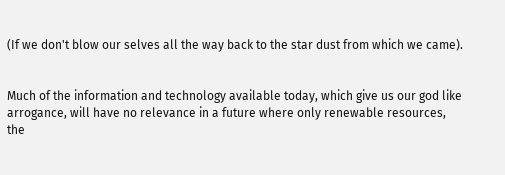(If we don't blow our selves all the way back to the star dust from which we came).


Much of the information and technology available today, which give us our god like arrogance, will have no relevance in a future where only renewable resources, the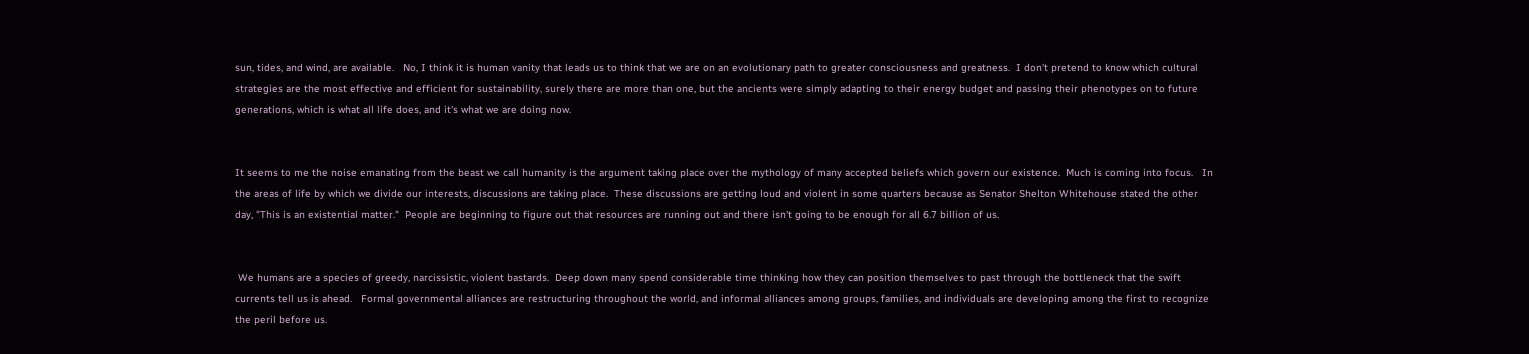sun, tides, and wind, are available.   No, I think it is human vanity that leads us to think that we are on an evolutionary path to greater consciousness and greatness.  I don't pretend to know which cultural strategies are the most effective and efficient for sustainability, surely there are more than one, but the ancients were simply adapting to their energy budget and passing their phenotypes on to future generations, which is what all life does, and it's what we are doing now.


It seems to me the noise emanating from the beast we call humanity is the argument taking place over the mythology of many accepted beliefs which govern our existence.  Much is coming into focus.   In the areas of life by which we divide our interests, discussions are taking place.  These discussions are getting loud and violent in some quarters because as Senator Shelton Whitehouse stated the other day, "This is an existential matter."  People are beginning to figure out that resources are running out and there isn't going to be enough for all 6.7 billion of us.


 We humans are a species of greedy, narcissistic, violent bastards.  Deep down many spend considerable time thinking how they can position themselves to past through the bottleneck that the swift currents tell us is ahead.   Formal governmental alliances are restructuring throughout the world, and informal alliances among groups, families, and individuals are developing among the first to recognize the peril before us.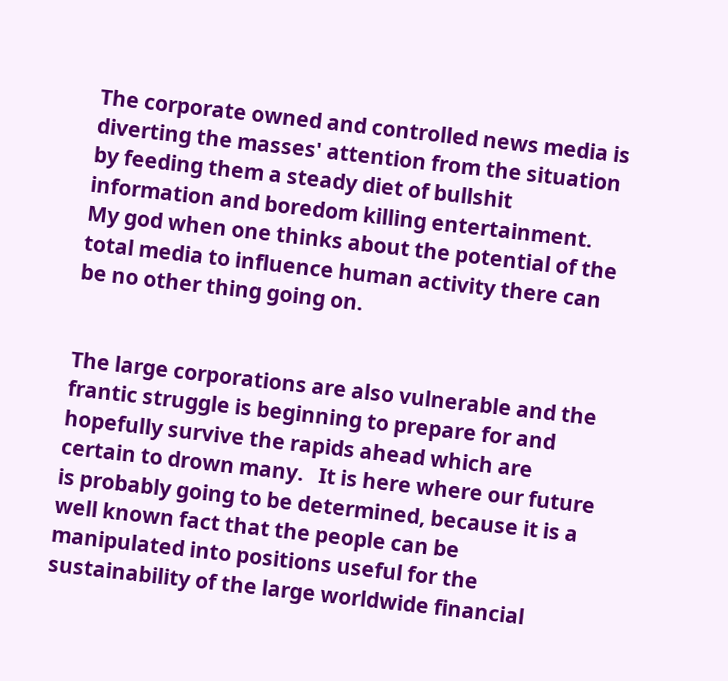The corporate owned and controlled news media is diverting the masses' attention from the situation by feeding them a steady diet of bullshit information and boredom killing entertainment.  My god when one thinks about the potential of the total media to influence human activity there can be no other thing going on.


The large corporations are also vulnerable and the frantic struggle is beginning to prepare for and hopefully survive the rapids ahead which are certain to drown many.   It is here where our future is probably going to be determined, because it is a well known fact that the people can be manipulated into positions useful for the sustainability of the large worldwide financial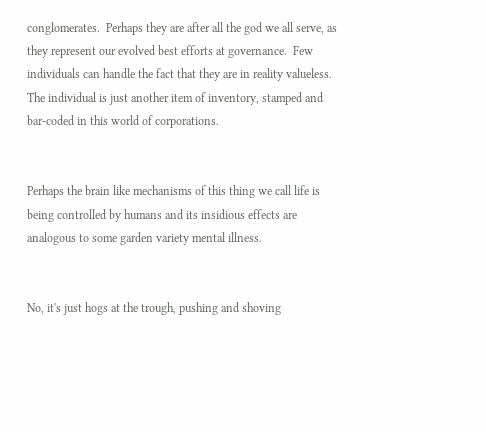conglomerates.  Perhaps they are after all the god we all serve, as they represent our evolved best efforts at governance.  Few individuals can handle the fact that they are in reality valueless.  The individual is just another item of inventory, stamped and bar-coded in this world of corporations.


Perhaps the brain like mechanisms of this thing we call life is being controlled by humans and its insidious effects are analogous to some garden variety mental illness.


No, it's just hogs at the trough, pushing and shoving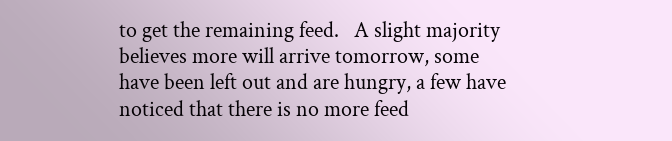to get the remaining feed.   A slight majority believes more will arrive tomorrow, some have been left out and are hungry, a few have noticed that there is no more feed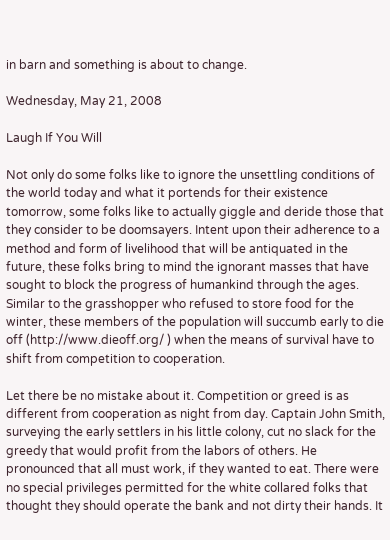in barn and something is about to change.

Wednesday, May 21, 2008

Laugh If You Will

Not only do some folks like to ignore the unsettling conditions of the world today and what it portends for their existence tomorrow, some folks like to actually giggle and deride those that they consider to be doomsayers. Intent upon their adherence to a method and form of livelihood that will be antiquated in the future, these folks bring to mind the ignorant masses that have sought to block the progress of humankind through the ages. Similar to the grasshopper who refused to store food for the winter, these members of the population will succumb early to die off (http://www.dieoff.org/ ) when the means of survival have to shift from competition to cooperation.

Let there be no mistake about it. Competition or greed is as different from cooperation as night from day. Captain John Smith, surveying the early settlers in his little colony, cut no slack for the greedy that would profit from the labors of others. He pronounced that all must work, if they wanted to eat. There were no special privileges permitted for the white collared folks that thought they should operate the bank and not dirty their hands. It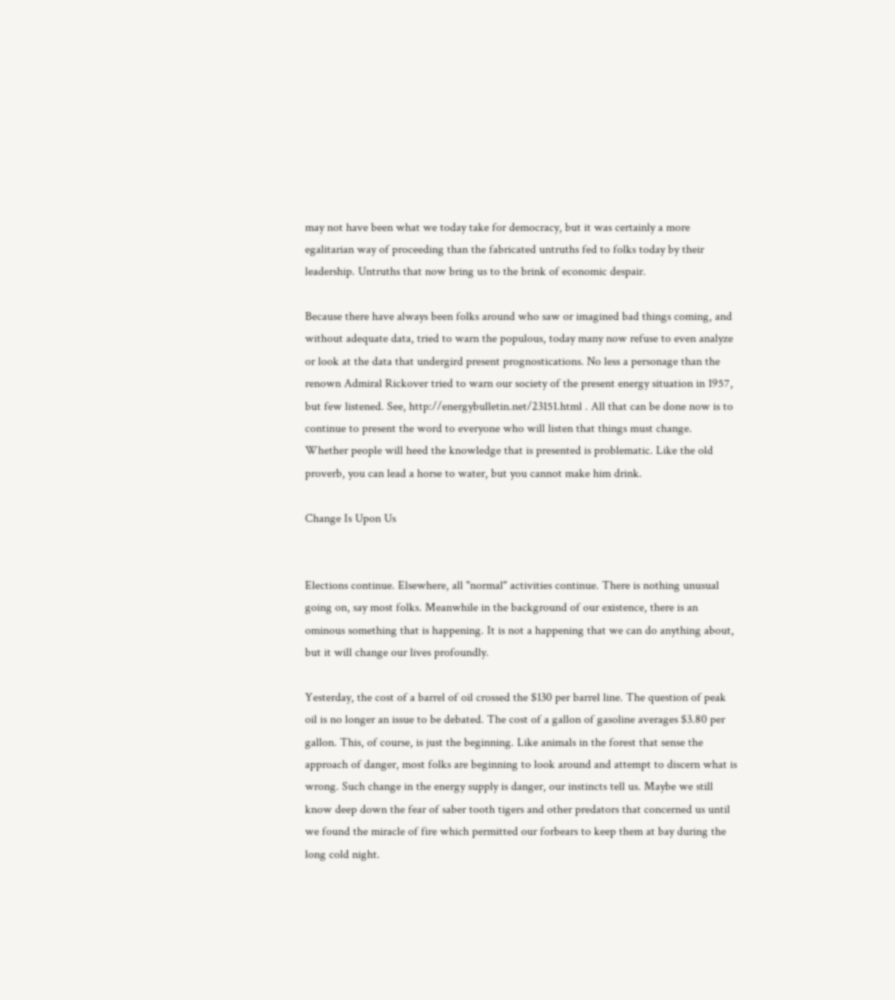may not have been what we today take for democracy, but it was certainly a more egalitarian way of proceeding than the fabricated untruths fed to folks today by their leadership. Untruths that now bring us to the brink of economic despair.

Because there have always been folks around who saw or imagined bad things coming, and without adequate data, tried to warn the populous, today many now refuse to even analyze or look at the data that undergird present prognostications. No less a personage than the renown Admiral Rickover tried to warn our society of the present energy situation in 1957, but few listened. See, http://energybulletin.net/23151.html . All that can be done now is to continue to present the word to everyone who will listen that things must change. Whether people will heed the knowledge that is presented is problematic. Like the old proverb, you can lead a horse to water, but you cannot make him drink.

Change Is Upon Us


Elections continue. Elsewhere, all "normal" activities continue. There is nothing unusual going on, say most folks. Meanwhile in the background of our existence, there is an ominous something that is happening. It is not a happening that we can do anything about, but it will change our lives profoundly.

Yesterday, the cost of a barrel of oil crossed the $130 per barrel line. The question of peak oil is no longer an issue to be debated. The cost of a gallon of gasoline averages $3.80 per gallon. This, of course, is just the beginning. Like animals in the forest that sense the approach of danger, most folks are beginning to look around and attempt to discern what is wrong. Such change in the energy supply is danger, our instincts tell us. Maybe we still know deep down the fear of saber tooth tigers and other predators that concerned us until we found the miracle of fire which permitted our forbears to keep them at bay during the long cold night.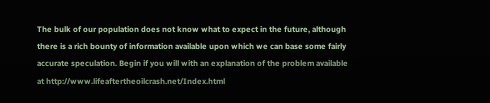The bulk of our population does not know what to expect in the future, although there is a rich bounty of information available upon which we can base some fairly accurate speculation. Begin if you will with an explanation of the problem available at http://www.lifeaftertheoilcrash.net/Index.html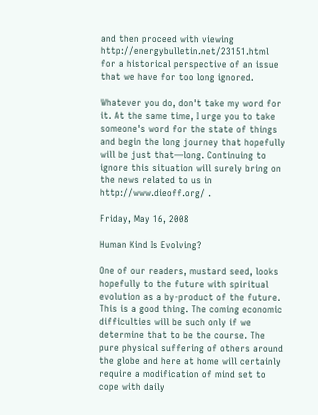and then proceed with viewing http://energybulletin.net/23151.html  for a historical perspective of an issue that we have for too long ignored.

Whatever you do, don't take my word for it. At the same time, I urge you to take someone's word for the state of things and begin the long journey that hopefully will be just that—long. Continuing to ignore this situation will surely bring on the news related to us in http://www.dieoff.org/ .

Friday, May 16, 2008

Human Kind Is Evolving?

One of our readers, mustard seed, looks hopefully to the future with spiritual evolution as a by-product of the future. This is a good thing. The coming economic difficulties will be such only if we determine that to be the course. The pure physical suffering of others around the globe and here at home will certainly require a modification of mind set to cope with daily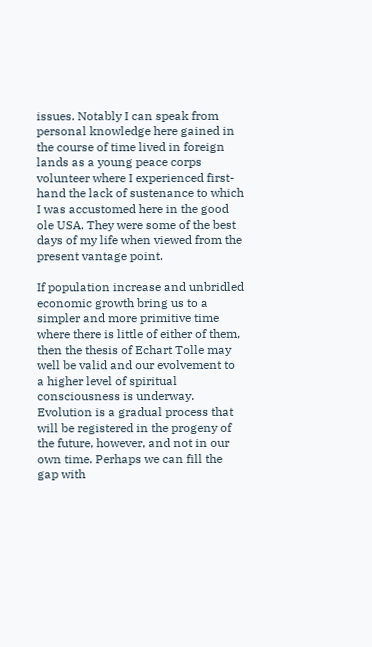issues. Notably I can speak from personal knowledge here gained in the course of time lived in foreign lands as a young peace corps volunteer where I experienced first-hand the lack of sustenance to which I was accustomed here in the good ole USA. They were some of the best days of my life when viewed from the present vantage point.

If population increase and unbridled economic growth bring us to a simpler and more primitive time where there is little of either of them, then the thesis of Echart Tolle may well be valid and our evolvement to a higher level of spiritual consciousness is underway. Evolution is a gradual process that will be registered in the progeny of the future, however, and not in our own time. Perhaps we can fill the gap with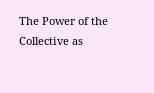The Power of the Collective as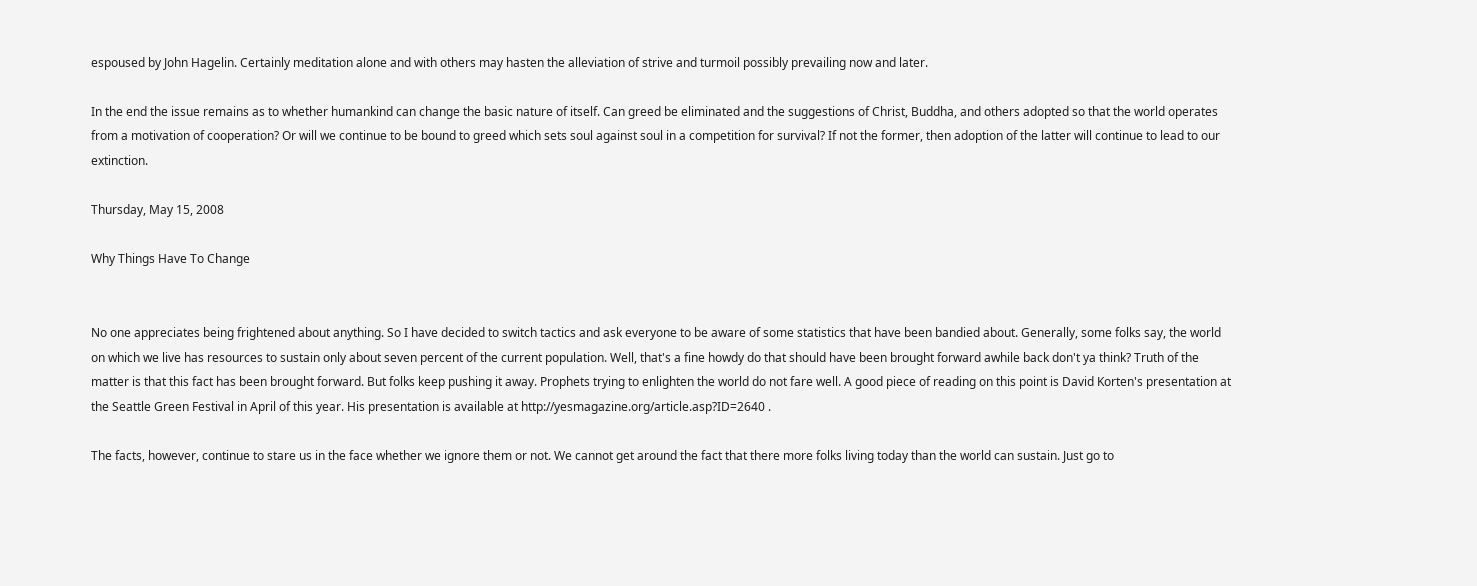espoused by John Hagelin. Certainly meditation alone and with others may hasten the alleviation of strive and turmoil possibly prevailing now and later.

In the end the issue remains as to whether humankind can change the basic nature of itself. Can greed be eliminated and the suggestions of Christ, Buddha, and others adopted so that the world operates from a motivation of cooperation? Or will we continue to be bound to greed which sets soul against soul in a competition for survival? If not the former, then adoption of the latter will continue to lead to our extinction.

Thursday, May 15, 2008

Why Things Have To Change


No one appreciates being frightened about anything. So I have decided to switch tactics and ask everyone to be aware of some statistics that have been bandied about. Generally, some folks say, the world on which we live has resources to sustain only about seven percent of the current population. Well, that's a fine howdy do that should have been brought forward awhile back don't ya think? Truth of the matter is that this fact has been brought forward. But folks keep pushing it away. Prophets trying to enlighten the world do not fare well. A good piece of reading on this point is David Korten's presentation at the Seattle Green Festival in April of this year. His presentation is available at http://yesmagazine.org/article.asp?ID=2640 .

The facts, however, continue to stare us in the face whether we ignore them or not. We cannot get around the fact that there more folks living today than the world can sustain. Just go to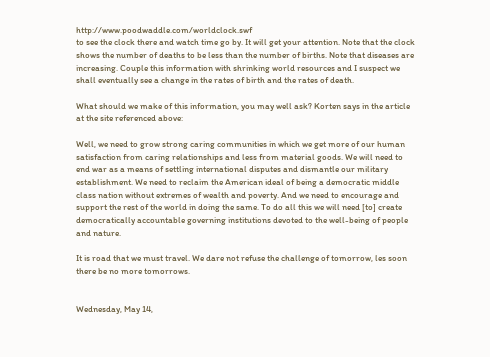http://www.poodwaddle.com/worldclock.swf
to see the clock there and watch time go by. It will get your attention. Note that the clock shows the number of deaths to be less than the number of births. Note that diseases are increasing. Couple this information with shrinking world resources and I suspect we shall eventually see a change in the rates of birth and the rates of death.

What should we make of this information, you may well ask? Korten says in the article at the site referenced above:

Well, we need to grow strong caring communities in which we get more of our human satisfaction from caring relationships and less from material goods. We will need to end war as a means of settling international disputes and dismantle our military establishment. We need to reclaim the American ideal of being a democratic middle class nation without extremes of wealth and poverty. And we need to encourage and support the rest of the world in doing the same. To do all this we will need [to] create democratically accountable governing institutions devoted to the well-being of people and nature.

It is road that we must travel. We dare not refuse the challenge of tomorrow, les soon there be no more tomorrows.


Wednesday, May 14,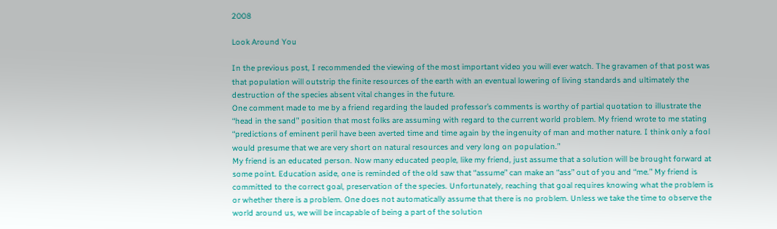2008

Look Around You

In the previous post, I recommended the viewing of the most important video you will ever watch. The gravamen of that post was that population will outstrip the finite resources of the earth with an eventual lowering of living standards and ultimately the destruction of the species absent vital changes in the future.
One comment made to me by a friend regarding the lauded professor’s comments is worthy of partial quotation to illustrate the “head in the sand” position that most folks are assuming with regard to the current world problem. My friend wrote to me stating “predictions of eminent peril have been averted time and time again by the ingenuity of man and mother nature. I think only a fool would presume that we are very short on natural resources and very long on population.”
My friend is an educated person. Now many educated people, like my friend, just assume that a solution will be brought forward at some point. Education aside, one is reminded of the old saw that “assume” can make an “ass” out of you and “me.” My friend is committed to the correct goal, preservation of the species. Unfortunately, reaching that goal requires knowing what the problem is or whether there is a problem. One does not automatically assume that there is no problem. Unless we take the time to observe the world around us, we will be incapable of being a part of the solution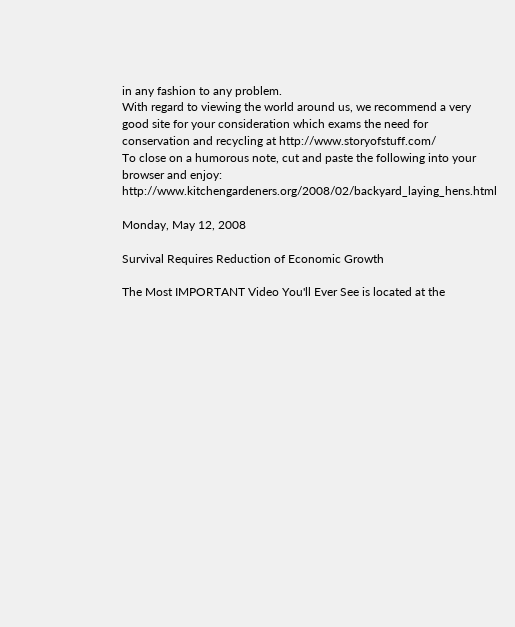in any fashion to any problem.
With regard to viewing the world around us, we recommend a very good site for your consideration which exams the need for conservation and recycling at http://www.storyofstuff.com/
To close on a humorous note, cut and paste the following into your browser and enjoy: http://www.kitchengardeners.org/2008/02/backyard_laying_hens.html

Monday, May 12, 2008

Survival Requires Reduction of Economic Growth

The Most IMPORTANT Video You'll Ever See is located at the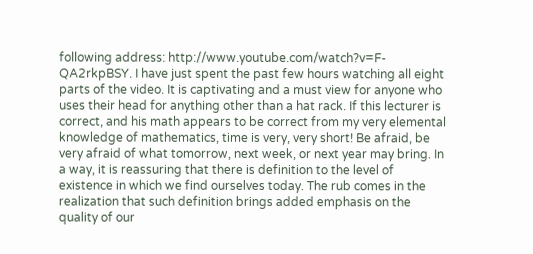following address: http://www.youtube.com/watch?v=F-QA2rkpBSY. I have just spent the past few hours watching all eight parts of the video. It is captivating and a must view for anyone who uses their head for anything other than a hat rack. If this lecturer is correct, and his math appears to be correct from my very elemental knowledge of mathematics, time is very, very short! Be afraid, be very afraid of what tomorrow, next week, or next year may bring. In a way, it is reassuring that there is definition to the level of existence in which we find ourselves today. The rub comes in the realization that such definition brings added emphasis on the quality of our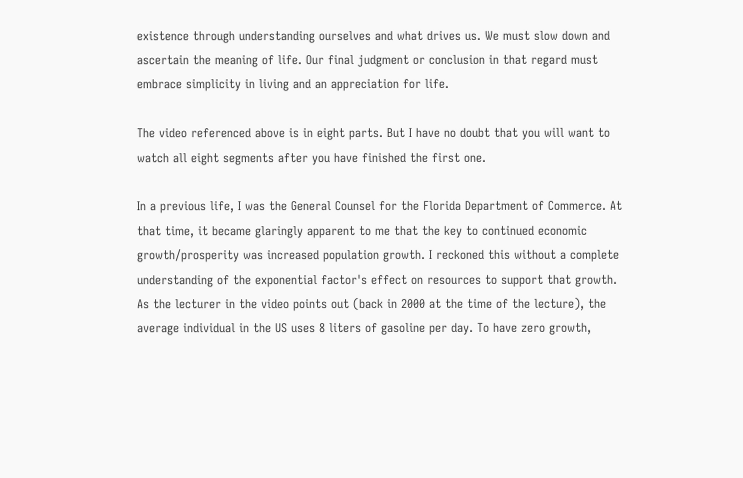existence through understanding ourselves and what drives us. We must slow down and ascertain the meaning of life. Our final judgment or conclusion in that regard must embrace simplicity in living and an appreciation for life.

The video referenced above is in eight parts. But I have no doubt that you will want to watch all eight segments after you have finished the first one.

In a previous life, I was the General Counsel for the Florida Department of Commerce. At that time, it became glaringly apparent to me that the key to continued economic growth/prosperity was increased population growth. I reckoned this without a complete understanding of the exponential factor's effect on resources to support that growth. As the lecturer in the video points out (back in 2000 at the time of the lecture), the average individual in the US uses 8 liters of gasoline per day. To have zero growth,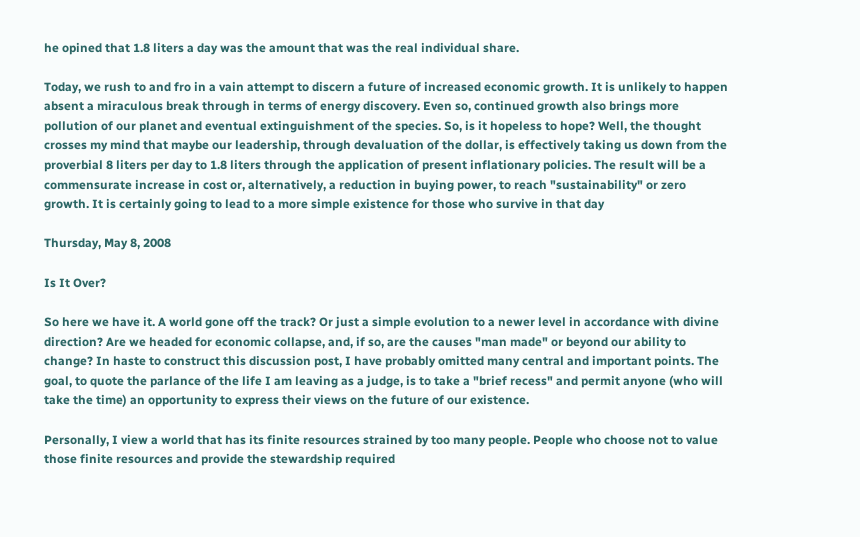he opined that 1.8 liters a day was the amount that was the real individual share.

Today, we rush to and fro in a vain attempt to discern a future of increased economic growth. It is unlikely to happen absent a miraculous break through in terms of energy discovery. Even so, continued growth also brings more pollution of our planet and eventual extinguishment of the species. So, is it hopeless to hope? Well, the thought crosses my mind that maybe our leadership, through devaluation of the dollar, is effectively taking us down from the proverbial 8 liters per day to 1.8 liters through the application of present inflationary policies. The result will be a commensurate increase in cost or, alternatively, a reduction in buying power, to reach "sustainability" or zero growth. It is certainly going to lead to a more simple existence for those who survive in that day

Thursday, May 8, 2008

Is It Over?

So here we have it. A world gone off the track? Or just a simple evolution to a newer level in accordance with divine direction? Are we headed for economic collapse, and, if so, are the causes "man made" or beyond our ability to change? In haste to construct this discussion post, I have probably omitted many central and important points. The goal, to quote the parlance of the life I am leaving as a judge, is to take a "brief recess" and permit anyone (who will take the time) an opportunity to express their views on the future of our existence.

Personally, I view a world that has its finite resources strained by too many people. People who choose not to value those finite resources and provide the stewardship required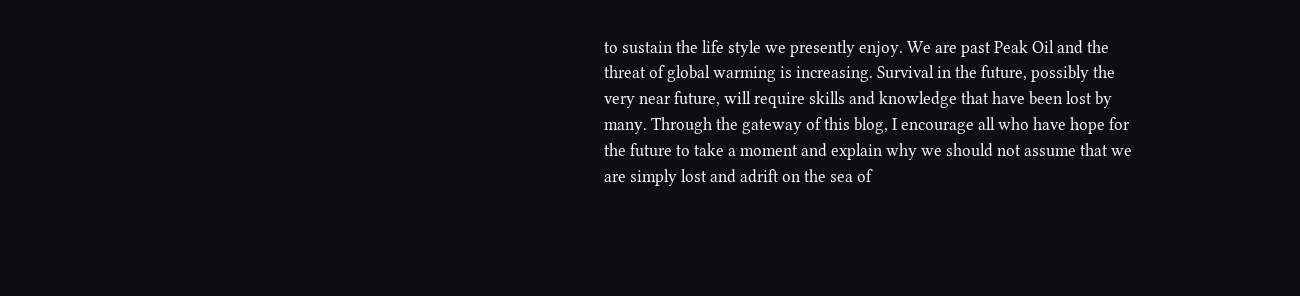to sustain the life style we presently enjoy. We are past Peak Oil and the threat of global warming is increasing. Survival in the future, possibly the very near future, will require skills and knowledge that have been lost by many. Through the gateway of this blog, I encourage all who have hope for the future to take a moment and explain why we should not assume that we are simply lost and adrift on the sea of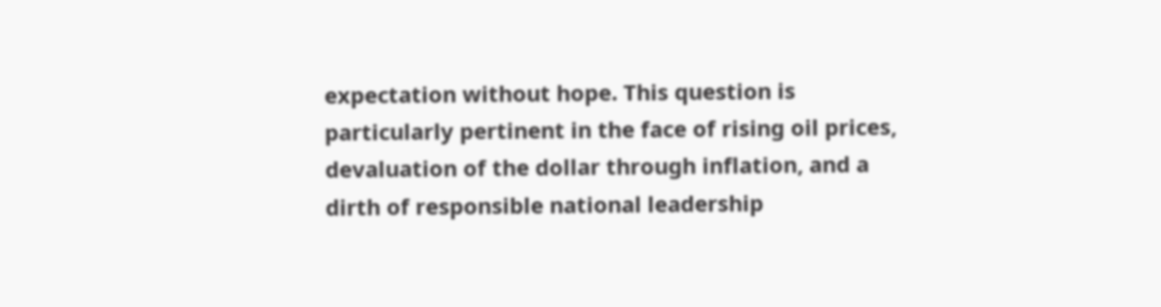expectation without hope. This question is particularly pertinent in the face of rising oil prices, devaluation of the dollar through inflation, and a dirth of responsible national leadership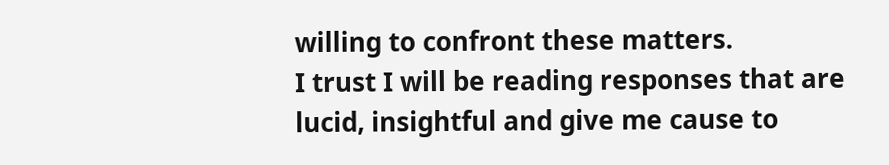willing to confront these matters.
I trust I will be reading responses that are lucid, insightful and give me cause to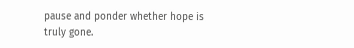pause and ponder whether hope is truly gone.